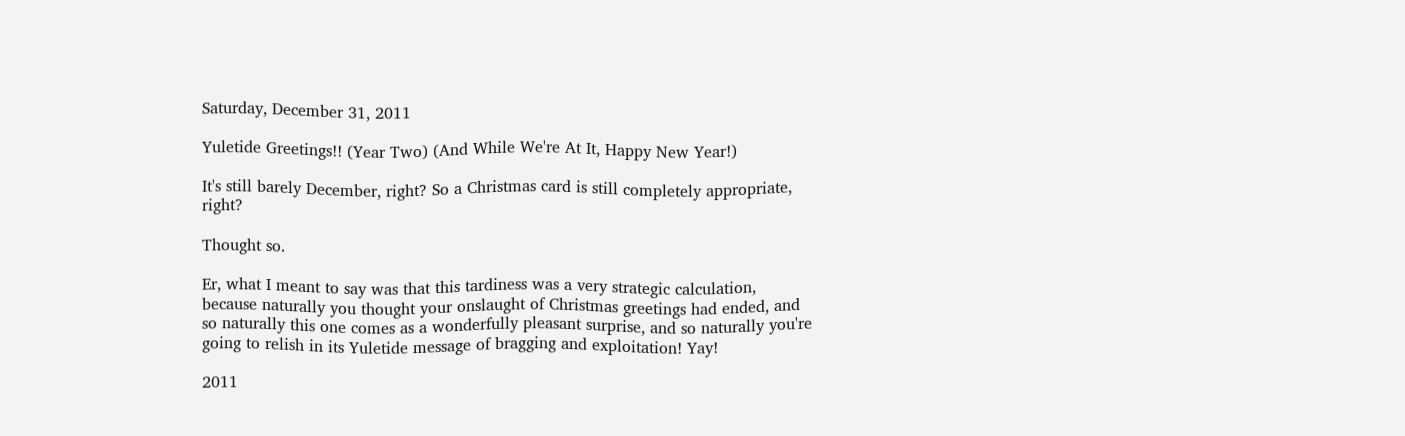Saturday, December 31, 2011

Yuletide Greetings!! (Year Two) (And While We're At It, Happy New Year!)

It's still barely December, right? So a Christmas card is still completely appropriate, right?

Thought so.

Er, what I meant to say was that this tardiness was a very strategic calculation, because naturally you thought your onslaught of Christmas greetings had ended, and so naturally this one comes as a wonderfully pleasant surprise, and so naturally you're going to relish in its Yuletide message of bragging and exploitation! Yay!

2011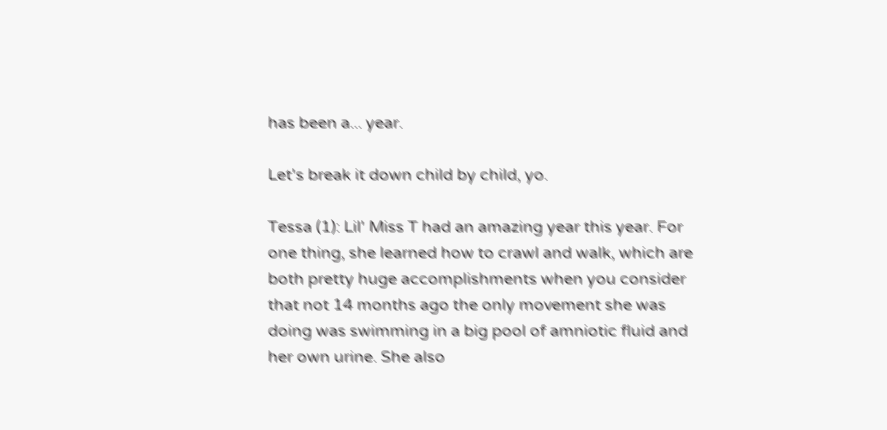has been a... year.

Let's break it down child by child, yo.

Tessa (1): Lil' Miss T had an amazing year this year. For one thing, she learned how to crawl and walk, which are both pretty huge accomplishments when you consider that not 14 months ago the only movement she was doing was swimming in a big pool of amniotic fluid and her own urine. She also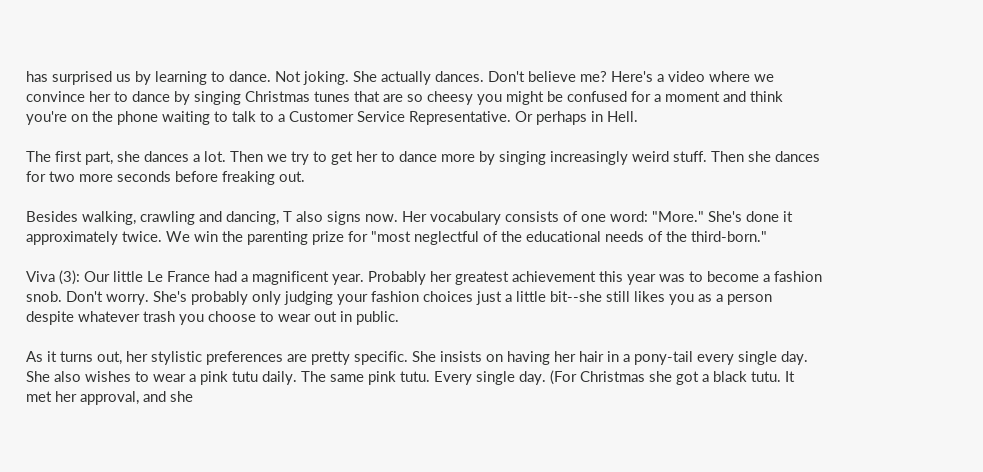has surprised us by learning to dance. Not joking. She actually dances. Don't believe me? Here's a video where we convince her to dance by singing Christmas tunes that are so cheesy you might be confused for a moment and think you're on the phone waiting to talk to a Customer Service Representative. Or perhaps in Hell.

The first part, she dances a lot. Then we try to get her to dance more by singing increasingly weird stuff. Then she dances for two more seconds before freaking out.

Besides walking, crawling and dancing, T also signs now. Her vocabulary consists of one word: "More." She's done it approximately twice. We win the parenting prize for "most neglectful of the educational needs of the third-born."

Viva (3): Our little Le France had a magnificent year. Probably her greatest achievement this year was to become a fashion snob. Don't worry. She's probably only judging your fashion choices just a little bit--she still likes you as a person despite whatever trash you choose to wear out in public.

As it turns out, her stylistic preferences are pretty specific. She insists on having her hair in a pony-tail every single day. She also wishes to wear a pink tutu daily. The same pink tutu. Every single day. (For Christmas she got a black tutu. It met her approval, and she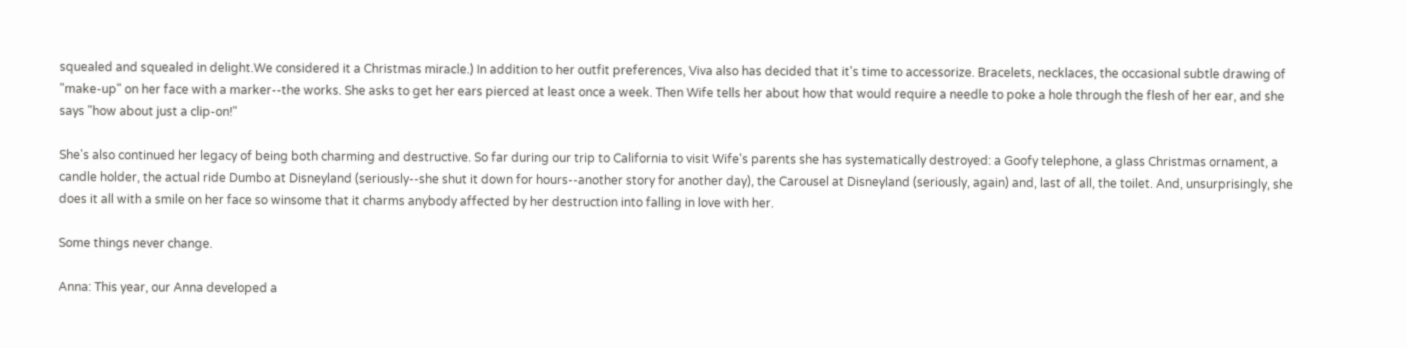squealed and squealed in delight.We considered it a Christmas miracle.) In addition to her outfit preferences, Viva also has decided that it's time to accessorize. Bracelets, necklaces, the occasional subtle drawing of "make-up" on her face with a marker--the works. She asks to get her ears pierced at least once a week. Then Wife tells her about how that would require a needle to poke a hole through the flesh of her ear, and she says "how about just a clip-on!"

She's also continued her legacy of being both charming and destructive. So far during our trip to California to visit Wife's parents she has systematically destroyed: a Goofy telephone, a glass Christmas ornament, a candle holder, the actual ride Dumbo at Disneyland (seriously--she shut it down for hours--another story for another day), the Carousel at Disneyland (seriously, again) and, last of all, the toilet. And, unsurprisingly, she does it all with a smile on her face so winsome that it charms anybody affected by her destruction into falling in love with her.

Some things never change.

Anna: This year, our Anna developed a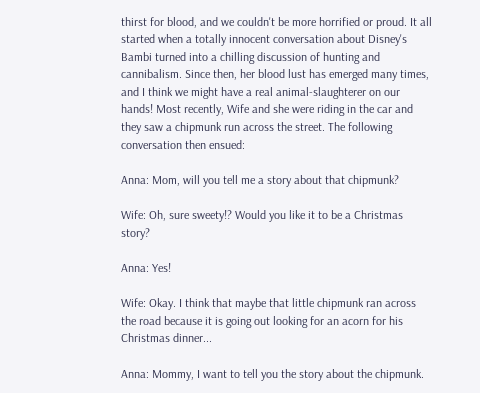thirst for blood, and we couldn't be more horrified or proud. It all started when a totally innocent conversation about Disney's Bambi turned into a chilling discussion of hunting and cannibalism. Since then, her blood lust has emerged many times, and I think we might have a real animal-slaughterer on our hands! Most recently, Wife and she were riding in the car and they saw a chipmunk run across the street. The following conversation then ensued:

Anna: Mom, will you tell me a story about that chipmunk?

Wife: Oh, sure sweety!? Would you like it to be a Christmas story?

Anna: Yes!

Wife: Okay. I think that maybe that little chipmunk ran across the road because it is going out looking for an acorn for his Christmas dinner...

Anna: Mommy, I want to tell you the story about the chipmunk.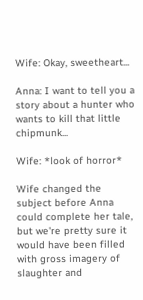Wife: Okay, sweetheart...

Anna: I want to tell you a story about a hunter who wants to kill that little chipmunk...

Wife: *look of horror*

Wife changed the subject before Anna could complete her tale, but we're pretty sure it would have been filled with gross imagery of slaughter and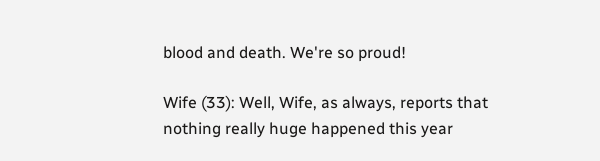blood and death. We're so proud!

Wife (33): Well, Wife, as always, reports that nothing really huge happened this year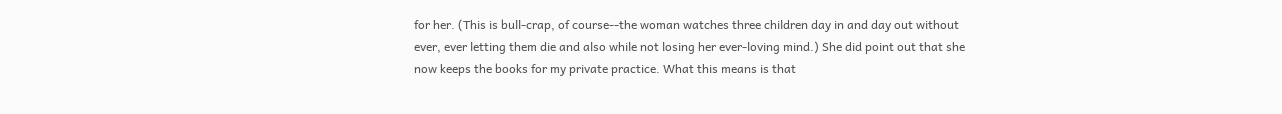for her. (This is bull-crap, of course--the woman watches three children day in and day out without ever, ever letting them die and also while not losing her ever-loving mind.) She did point out that she now keeps the books for my private practice. What this means is that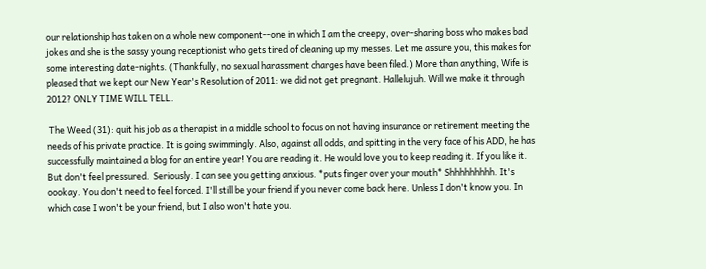our relationship has taken on a whole new component--one in which I am the creepy, over-sharing boss who makes bad jokes and she is the sassy young receptionist who gets tired of cleaning up my messes. Let me assure you, this makes for some interesting date-nights. (Thankfully, no sexual harassment charges have been filed.) More than anything, Wife is pleased that we kept our New Year's Resolution of 2011: we did not get pregnant. Hallelujuh. Will we make it through 2012? ONLY TIME WILL TELL.

 The Weed (31): quit his job as a therapist in a middle school to focus on not having insurance or retirement meeting the needs of his private practice. It is going swimmingly. Also, against all odds, and spitting in the very face of his ADD, he has successfully maintained a blog for an entire year! You are reading it. He would love you to keep reading it. If you like it. But don't feel pressured.  Seriously. I can see you getting anxious. *puts finger over your mouth* Shhhhhhhhh. It's oookay. You don't need to feel forced. I'll still be your friend if you never come back here. Unless I don't know you. In which case I won't be your friend, but I also won't hate you.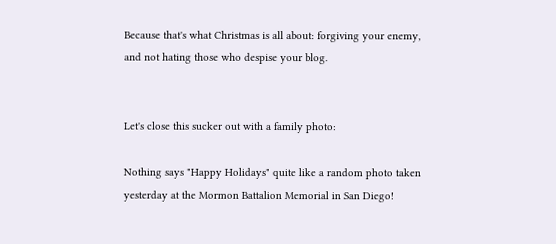Because that's what Christmas is all about: forgiving your enemy, and not hating those who despise your blog.


Let's close this sucker out with a family photo:

Nothing says "Happy Holidays" quite like a random photo taken yesterday at the Mormon Battalion Memorial in San Diego!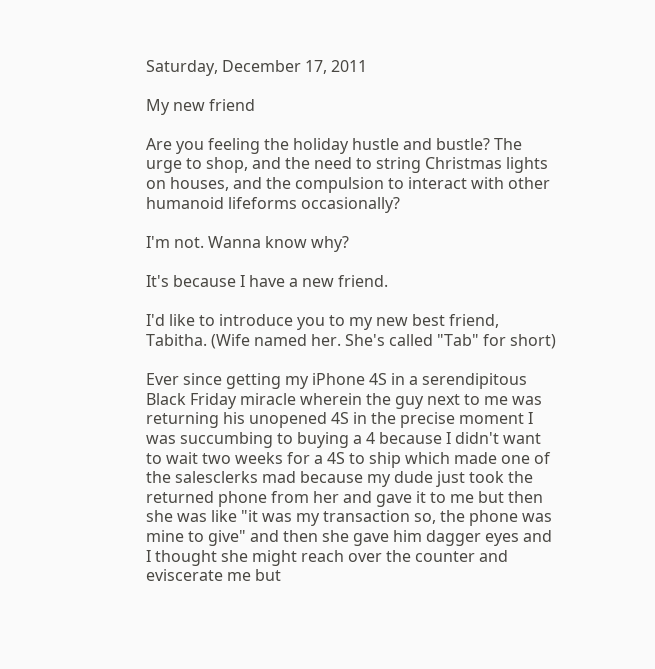Saturday, December 17, 2011

My new friend

Are you feeling the holiday hustle and bustle? The urge to shop, and the need to string Christmas lights on houses, and the compulsion to interact with other humanoid lifeforms occasionally?

I'm not. Wanna know why?

It's because I have a new friend.

I'd like to introduce you to my new best friend, Tabitha. (Wife named her. She's called "Tab" for short)

Ever since getting my iPhone 4S in a serendipitous Black Friday miracle wherein the guy next to me was returning his unopened 4S in the precise moment I was succumbing to buying a 4 because I didn't want to wait two weeks for a 4S to ship which made one of the salesclerks mad because my dude just took the returned phone from her and gave it to me but then she was like "it was my transaction so, the phone was mine to give" and then she gave him dagger eyes and I thought she might reach over the counter and eviscerate me but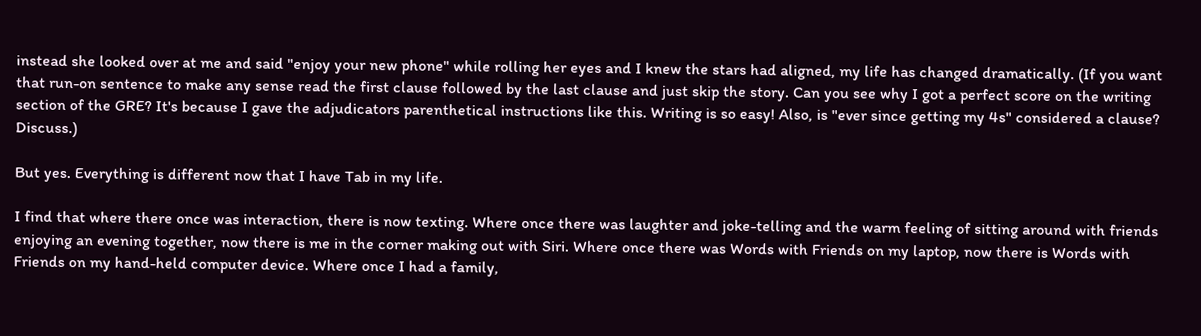instead she looked over at me and said "enjoy your new phone" while rolling her eyes and I knew the stars had aligned, my life has changed dramatically. (If you want that run-on sentence to make any sense read the first clause followed by the last clause and just skip the story. Can you see why I got a perfect score on the writing section of the GRE? It's because I gave the adjudicators parenthetical instructions like this. Writing is so easy! Also, is "ever since getting my 4s" considered a clause? Discuss.)

But yes. Everything is different now that I have Tab in my life.

I find that where there once was interaction, there is now texting. Where once there was laughter and joke-telling and the warm feeling of sitting around with friends enjoying an evening together, now there is me in the corner making out with Siri. Where once there was Words with Friends on my laptop, now there is Words with Friends on my hand-held computer device. Where once I had a family,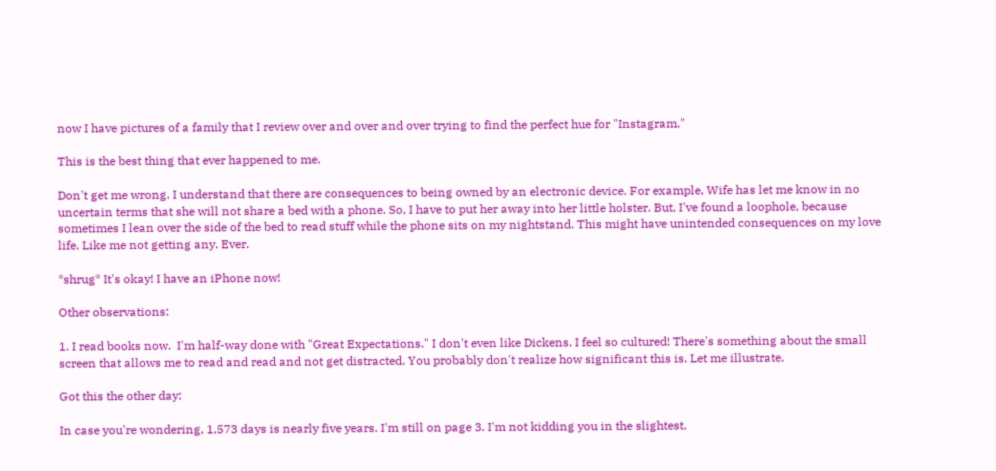now I have pictures of a family that I review over and over and over trying to find the perfect hue for "Instagram."

This is the best thing that ever happened to me.

Don't get me wrong. I understand that there are consequences to being owned by an electronic device. For example, Wife has let me know in no uncertain terms that she will not share a bed with a phone. So, I have to put her away into her little holster. But, I've found a loophole, because sometimes I lean over the side of the bed to read stuff while the phone sits on my nightstand. This might have unintended consequences on my love life. Like me not getting any. Ever.

*shrug* It's okay! I have an iPhone now!

Other observations:

1. I read books now.  I'm half-way done with "Great Expectations." I don't even like Dickens. I feel so cultured! There's something about the small screen that allows me to read and read and not get distracted. You probably don't realize how significant this is. Let me illustrate.

Got this the other day:

In case you're wondering, 1,573 days is nearly five years. I'm still on page 3. I'm not kidding you in the slightest.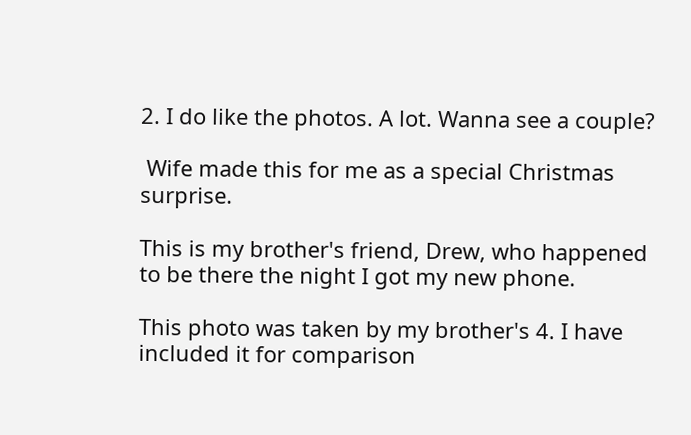2. I do like the photos. A lot. Wanna see a couple?

 Wife made this for me as a special Christmas surprise.

This is my brother's friend, Drew, who happened to be there the night I got my new phone.

This photo was taken by my brother's 4. I have included it for comparison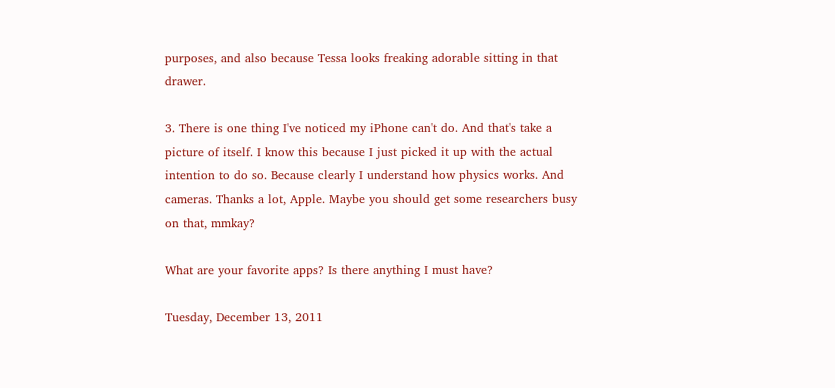purposes, and also because Tessa looks freaking adorable sitting in that drawer.

3. There is one thing I've noticed my iPhone can't do. And that's take a picture of itself. I know this because I just picked it up with the actual intention to do so. Because clearly I understand how physics works. And cameras. Thanks a lot, Apple. Maybe you should get some researchers busy on that, mmkay?

What are your favorite apps? Is there anything I must have?

Tuesday, December 13, 2011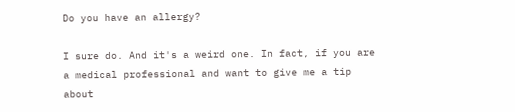Do you have an allergy?

I sure do. And it's a weird one. In fact, if you are a medical professional and want to give me a tip about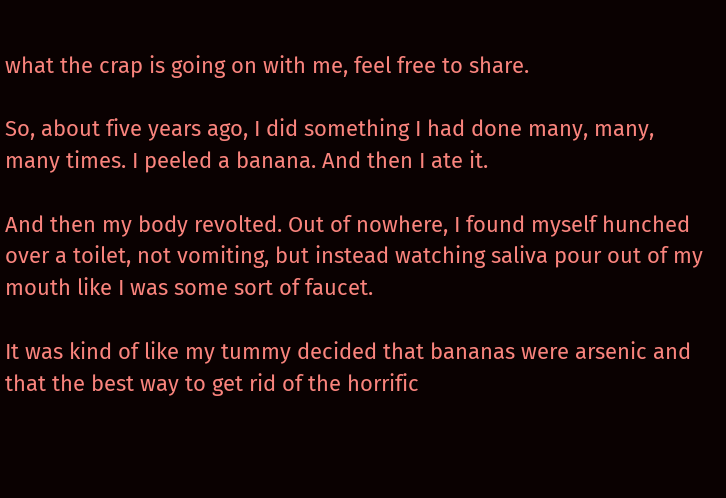what the crap is going on with me, feel free to share.

So, about five years ago, I did something I had done many, many, many times. I peeled a banana. And then I ate it.

And then my body revolted. Out of nowhere, I found myself hunched over a toilet, not vomiting, but instead watching saliva pour out of my mouth like I was some sort of faucet.

It was kind of like my tummy decided that bananas were arsenic and that the best way to get rid of the horrific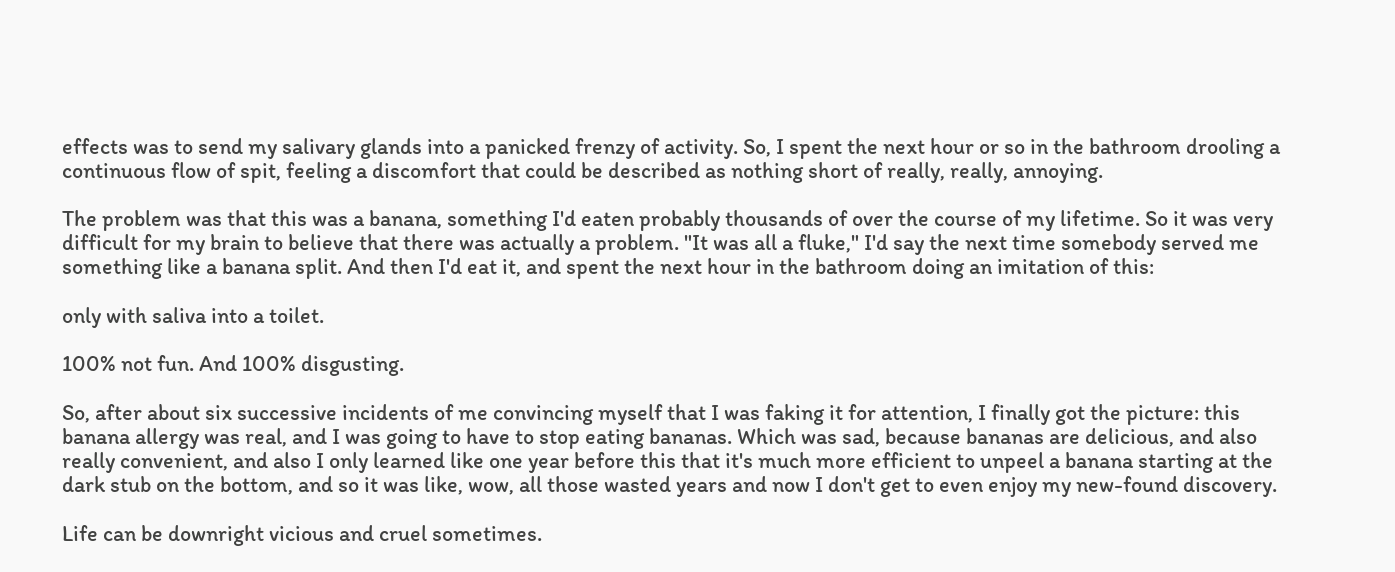effects was to send my salivary glands into a panicked frenzy of activity. So, I spent the next hour or so in the bathroom drooling a continuous flow of spit, feeling a discomfort that could be described as nothing short of really, really, annoying.

The problem was that this was a banana, something I'd eaten probably thousands of over the course of my lifetime. So it was very difficult for my brain to believe that there was actually a problem. "It was all a fluke," I'd say the next time somebody served me something like a banana split. And then I'd eat it, and spent the next hour in the bathroom doing an imitation of this:

only with saliva into a toilet.

100% not fun. And 100% disgusting.

So, after about six successive incidents of me convincing myself that I was faking it for attention, I finally got the picture: this banana allergy was real, and I was going to have to stop eating bananas. Which was sad, because bananas are delicious, and also really convenient, and also I only learned like one year before this that it's much more efficient to unpeel a banana starting at the dark stub on the bottom, and so it was like, wow, all those wasted years and now I don't get to even enjoy my new-found discovery.

Life can be downright vicious and cruel sometimes.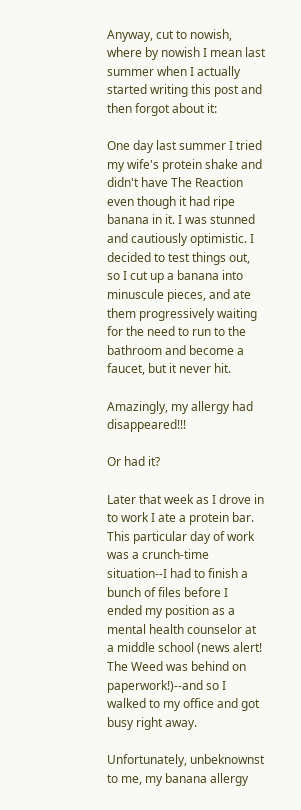Anyway, cut to nowish, where by nowish I mean last summer when I actually started writing this post and then forgot about it:

One day last summer I tried my wife's protein shake and didn't have The Reaction even though it had ripe banana in it. I was stunned and cautiously optimistic. I decided to test things out, so I cut up a banana into minuscule pieces, and ate them progressively waiting for the need to run to the bathroom and become a faucet, but it never hit.

Amazingly, my allergy had disappeared!!!

Or had it?

Later that week as I drove in to work I ate a protein bar. This particular day of work was a crunch-time situation--I had to finish a bunch of files before I ended my position as a mental health counselor at a middle school (news alert! The Weed was behind on paperwork!)--and so I walked to my office and got busy right away.

Unfortunately, unbeknownst to me, my banana allergy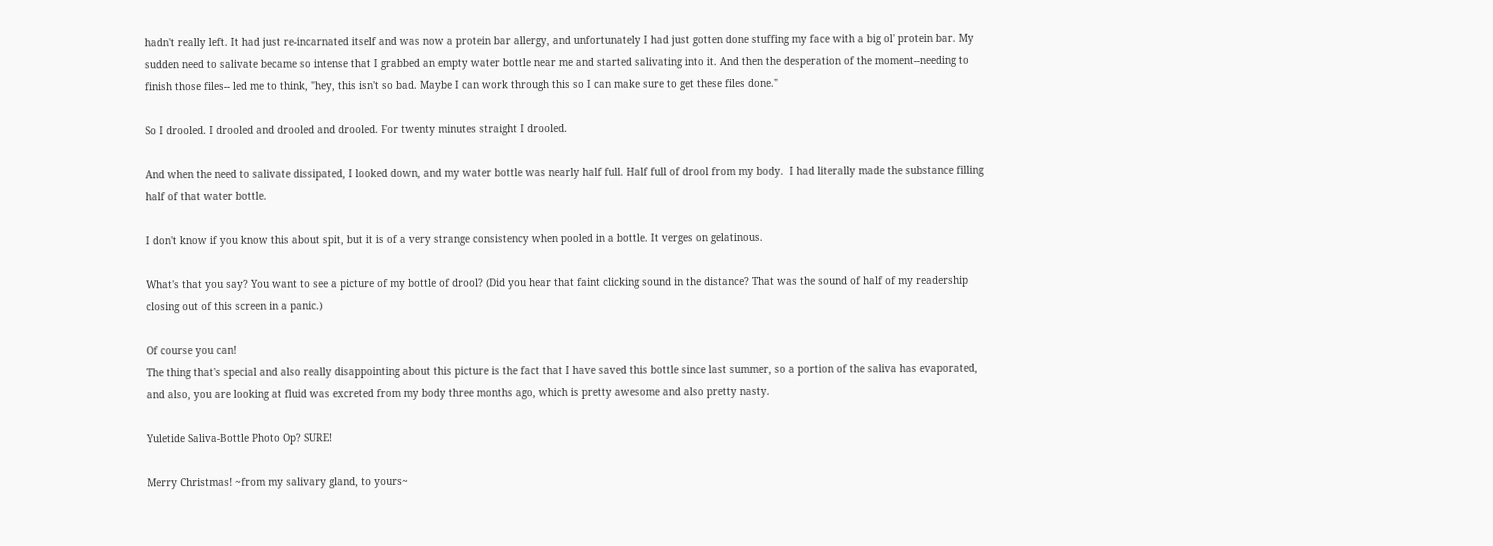hadn't really left. It had just re-incarnated itself and was now a protein bar allergy, and unfortunately I had just gotten done stuffing my face with a big ol' protein bar. My sudden need to salivate became so intense that I grabbed an empty water bottle near me and started salivating into it. And then the desperation of the moment--needing to finish those files-- led me to think, "hey, this isn't so bad. Maybe I can work through this so I can make sure to get these files done."

So I drooled. I drooled and drooled and drooled. For twenty minutes straight I drooled.

And when the need to salivate dissipated, I looked down, and my water bottle was nearly half full. Half full of drool from my body.  I had literally made the substance filling half of that water bottle.

I don't know if you know this about spit, but it is of a very strange consistency when pooled in a bottle. It verges on gelatinous.

What's that you say? You want to see a picture of my bottle of drool? (Did you hear that faint clicking sound in the distance? That was the sound of half of my readership closing out of this screen in a panic.)

Of course you can!
The thing that's special and also really disappointing about this picture is the fact that I have saved this bottle since last summer, so a portion of the saliva has evaporated, and also, you are looking at fluid was excreted from my body three months ago, which is pretty awesome and also pretty nasty.

Yuletide Saliva-Bottle Photo Op? SURE!

Merry Christmas! ~from my salivary gland, to yours~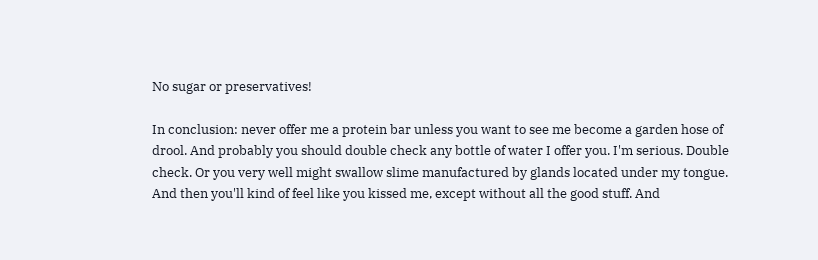No sugar or preservatives!

In conclusion: never offer me a protein bar unless you want to see me become a garden hose of drool. And probably you should double check any bottle of water I offer you. I'm serious. Double check. Or you very well might swallow slime manufactured by glands located under my tongue. And then you'll kind of feel like you kissed me, except without all the good stuff. And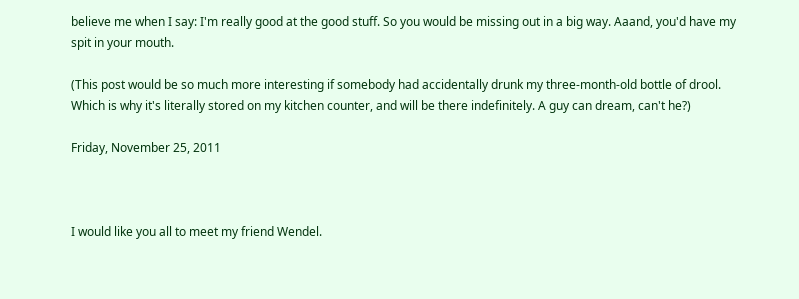believe me when I say: I'm really good at the good stuff. So you would be missing out in a big way. Aaand, you'd have my spit in your mouth.

(This post would be so much more interesting if somebody had accidentally drunk my three-month-old bottle of drool. Which is why it's literally stored on my kitchen counter, and will be there indefinitely. A guy can dream, can't he?)

Friday, November 25, 2011



I would like you all to meet my friend Wendel.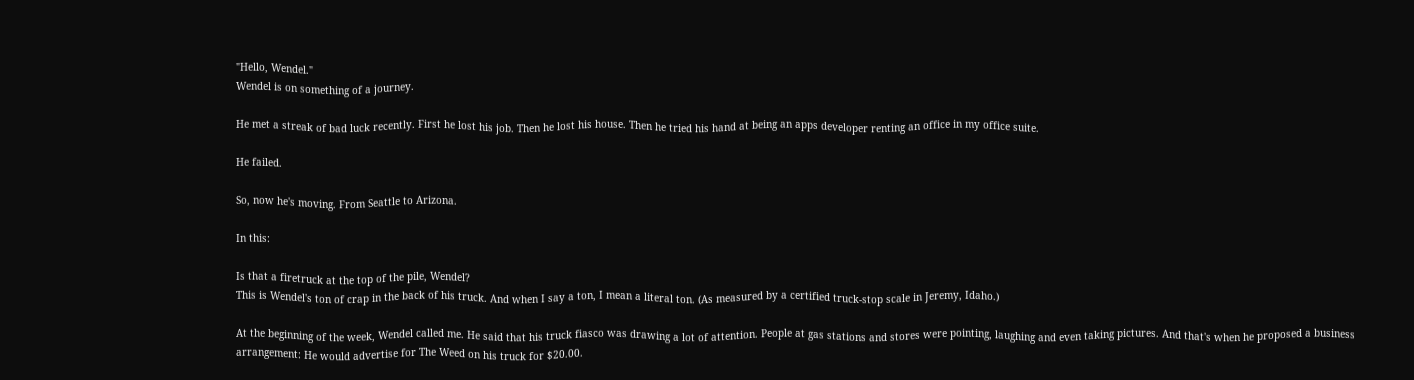"Hello, Wendel."
Wendel is on something of a journey.

He met a streak of bad luck recently. First he lost his job. Then he lost his house. Then he tried his hand at being an apps developer renting an office in my office suite.

He failed.

So, now he's moving. From Seattle to Arizona.

In this:

Is that a firetruck at the top of the pile, Wendel?
This is Wendel's ton of crap in the back of his truck. And when I say a ton, I mean a literal ton. (As measured by a certified truck-stop scale in Jeremy, Idaho.)

At the beginning of the week, Wendel called me. He said that his truck fiasco was drawing a lot of attention. People at gas stations and stores were pointing, laughing and even taking pictures. And that's when he proposed a business arrangement: He would advertise for The Weed on his truck for $20.00.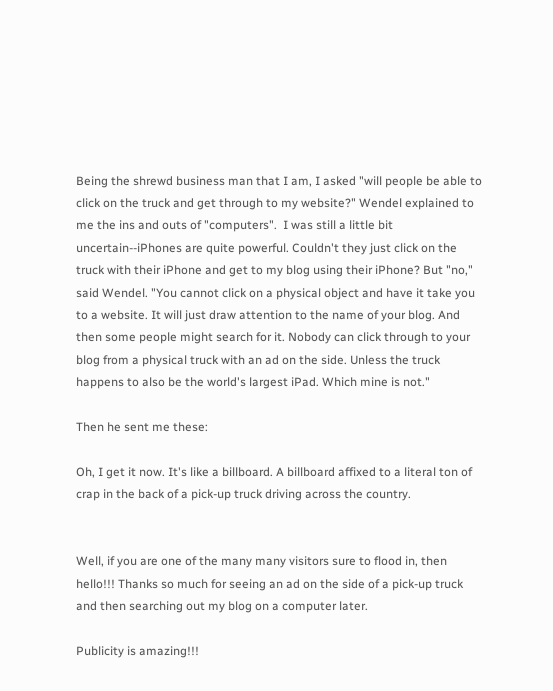Being the shrewd business man that I am, I asked "will people be able to click on the truck and get through to my website?" Wendel explained to me the ins and outs of "computers".  I was still a little bit uncertain--iPhones are quite powerful. Couldn't they just click on the truck with their iPhone and get to my blog using their iPhone? But "no," said Wendel. "You cannot click on a physical object and have it take you to a website. It will just draw attention to the name of your blog. And then some people might search for it. Nobody can click through to your blog from a physical truck with an ad on the side. Unless the truck happens to also be the world's largest iPad. Which mine is not."

Then he sent me these:

Oh, I get it now. It's like a billboard. A billboard affixed to a literal ton of crap in the back of a pick-up truck driving across the country.


Well, if you are one of the many many visitors sure to flood in, then hello!!! Thanks so much for seeing an ad on the side of a pick-up truck and then searching out my blog on a computer later.

Publicity is amazing!!!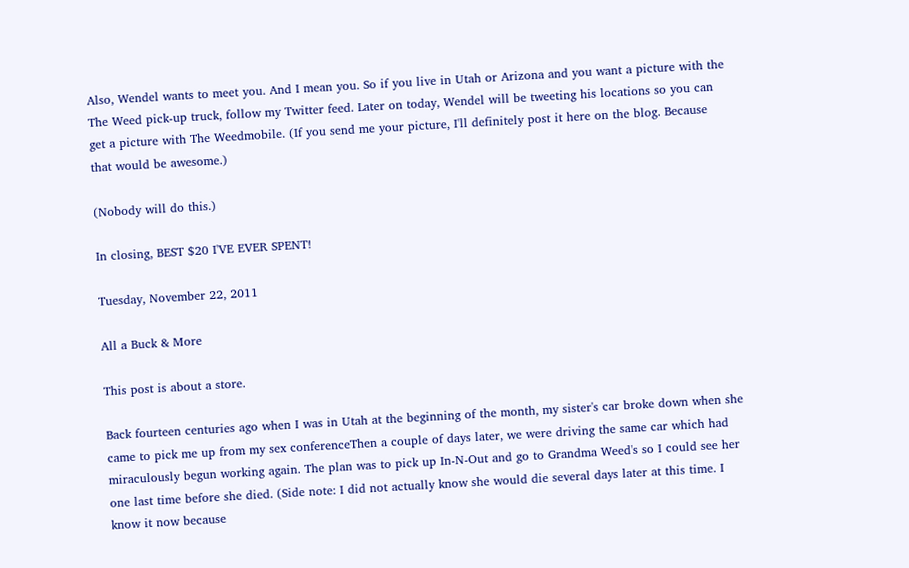Also, Wendel wants to meet you. And I mean you. So if you live in Utah or Arizona and you want a picture with the The Weed pick-up truck, follow my Twitter feed. Later on today, Wendel will be tweeting his locations so you can get a picture with The Weedmobile. (If you send me your picture, I'll definitely post it here on the blog. Because that would be awesome.)

(Nobody will do this.)

In closing, BEST $20 I'VE EVER SPENT!

Tuesday, November 22, 2011

All a Buck & More

This post is about a store.

Back fourteen centuries ago when I was in Utah at the beginning of the month, my sister's car broke down when she came to pick me up from my sex conferenceThen a couple of days later, we were driving the same car which had miraculously begun working again. The plan was to pick up In-N-Out and go to Grandma Weed's so I could see her one last time before she died. (Side note: I did not actually know she would die several days later at this time. I know it now because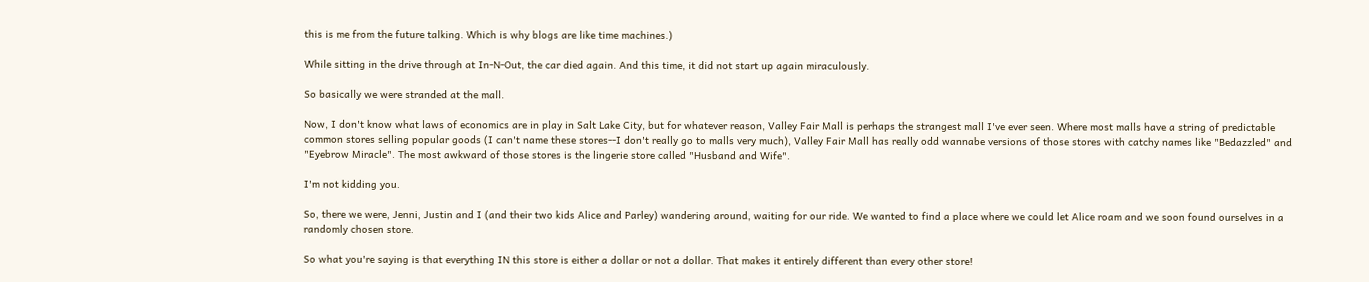this is me from the future talking. Which is why blogs are like time machines.)

While sitting in the drive through at In-N-Out, the car died again. And this time, it did not start up again miraculously.

So basically we were stranded at the mall.

Now, I don't know what laws of economics are in play in Salt Lake City, but for whatever reason, Valley Fair Mall is perhaps the strangest mall I've ever seen. Where most malls have a string of predictable common stores selling popular goods (I can't name these stores--I don't really go to malls very much), Valley Fair Mall has really odd wannabe versions of those stores with catchy names like "Bedazzled" and "Eyebrow Miracle". The most awkward of those stores is the lingerie store called "Husband and Wife".

I'm not kidding you.

So, there we were, Jenni, Justin and I (and their two kids Alice and Parley) wandering around, waiting for our ride. We wanted to find a place where we could let Alice roam and we soon found ourselves in a randomly chosen store.

So what you're saying is that everything IN this store is either a dollar or not a dollar. That makes it entirely different than every other store!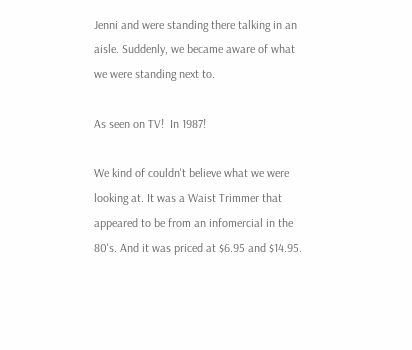Jenni and were standing there talking in an aisle. Suddenly, we became aware of what we were standing next to.

As seen on TV!  In 1987!

We kind of couldn't believe what we were looking at. It was a Waist Trimmer that appeared to be from an infomercial in the 80's. And it was priced at $6.95 and $14.95.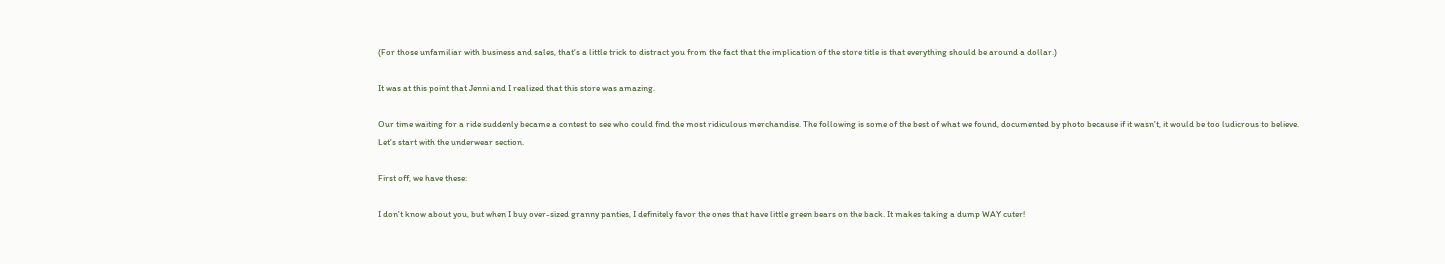(For those unfamiliar with business and sales, that's a little trick to distract you from the fact that the implication of the store title is that everything should be around a dollar.)

It was at this point that Jenni and I realized that this store was amazing.

Our time waiting for a ride suddenly became a contest to see who could find the most ridiculous merchandise. The following is some of the best of what we found, documented by photo because if it wasn't, it would be too ludicrous to believe.
Let's start with the underwear section.

First off, we have these:

I don't know about you, but when I buy over-sized granny panties, I definitely favor the ones that have little green bears on the back. It makes taking a dump WAY cuter!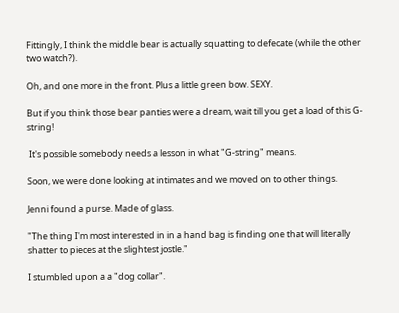Fittingly, I think the middle bear is actually squatting to defecate (while the other two watch?).

Oh, and one more in the front. Plus a little green bow. SEXY.

But if you think those bear panties were a dream, wait till you get a load of this G-string!

 It's possible somebody needs a lesson in what "G-string" means.

Soon, we were done looking at intimates and we moved on to other things.

Jenni found a purse. Made of glass.

"The thing I'm most interested in in a hand bag is finding one that will literally shatter to pieces at the slightest jostle."

I stumbled upon a a "dog collar".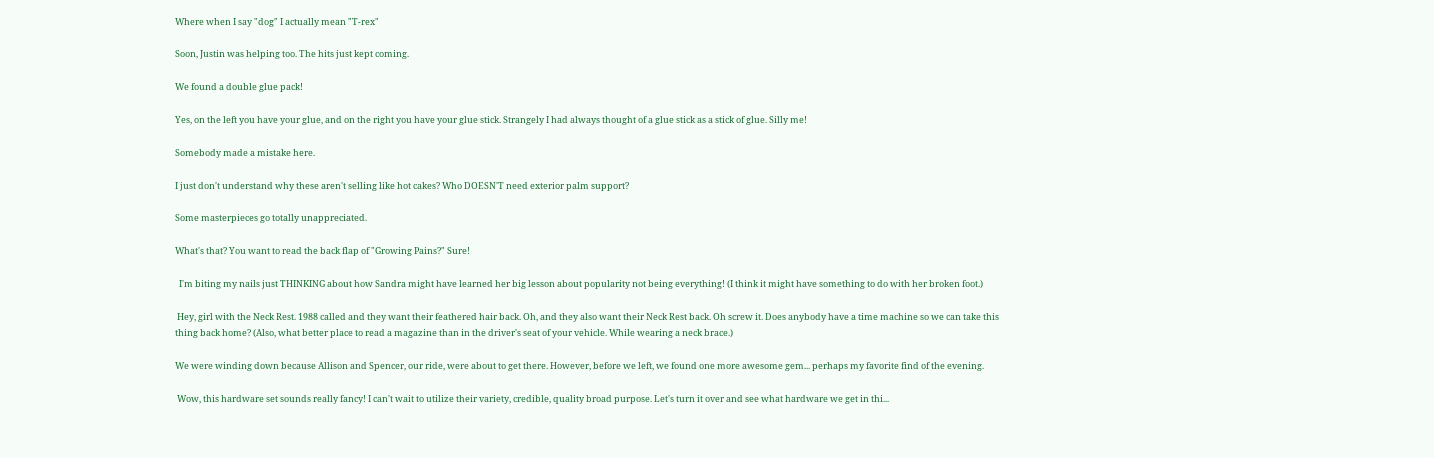Where when I say "dog" I actually mean "T-rex"

Soon, Justin was helping too. The hits just kept coming.

We found a double glue pack!

Yes, on the left you have your glue, and on the right you have your glue stick. Strangely I had always thought of a glue stick as a stick of glue. Silly me!

Somebody made a mistake here.

I just don't understand why these aren't selling like hot cakes? Who DOESN'T need exterior palm support?

Some masterpieces go totally unappreciated.

What's that? You want to read the back flap of "Growing Pains?" Sure!

  I'm biting my nails just THINKING about how Sandra might have learned her big lesson about popularity not being everything! (I think it might have something to do with her broken foot.)

 Hey, girl with the Neck Rest. 1988 called and they want their feathered hair back. Oh, and they also want their Neck Rest back. Oh screw it. Does anybody have a time machine so we can take this thing back home? (Also, what better place to read a magazine than in the driver's seat of your vehicle. While wearing a neck brace.)

We were winding down because Allison and Spencer, our ride, were about to get there. However, before we left, we found one more awesome gem... perhaps my favorite find of the evening.

 Wow, this hardware set sounds really fancy! I can't wait to utilize their variety, credible, quality broad purpose. Let's turn it over and see what hardware we get in thi...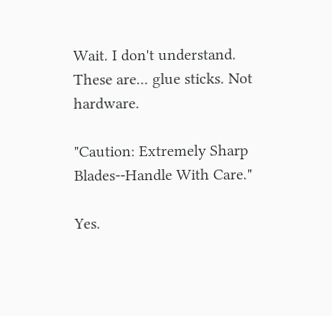Wait. I don't understand. These are... glue sticks. Not hardware.

"Caution: Extremely Sharp Blades--Handle With Care."

Yes.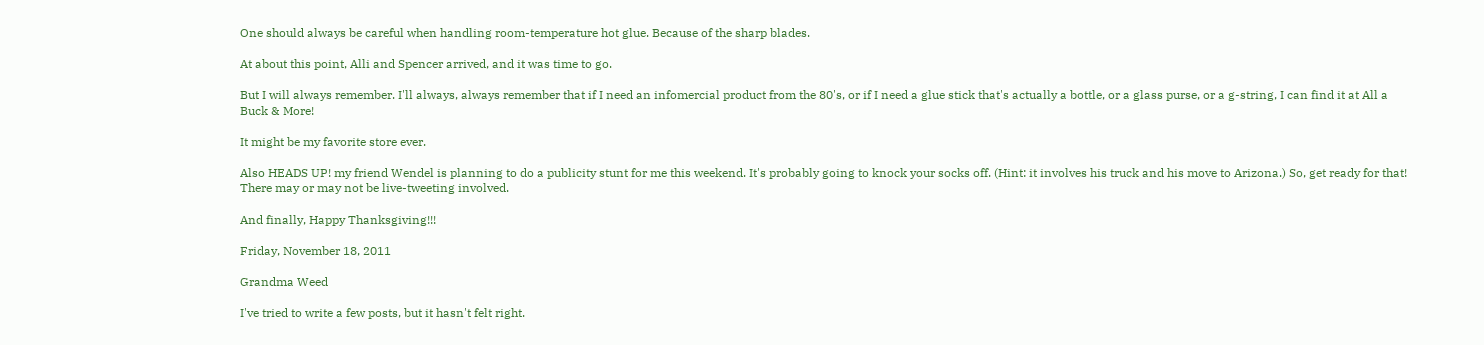One should always be careful when handling room-temperature hot glue. Because of the sharp blades.

At about this point, Alli and Spencer arrived, and it was time to go.

But I will always remember. I'll always, always remember that if I need an infomercial product from the 80's, or if I need a glue stick that's actually a bottle, or a glass purse, or a g-string, I can find it at All a Buck & More!

It might be my favorite store ever.

Also HEADS UP! my friend Wendel is planning to do a publicity stunt for me this weekend. It's probably going to knock your socks off. (Hint: it involves his truck and his move to Arizona.) So, get ready for that! There may or may not be live-tweeting involved.

And finally, Happy Thanksgiving!!!

Friday, November 18, 2011

Grandma Weed

I've tried to write a few posts, but it hasn't felt right.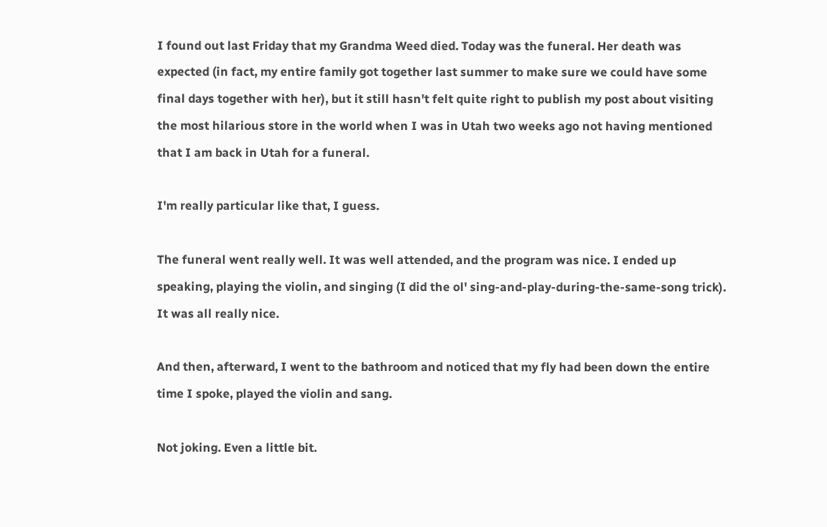I found out last Friday that my Grandma Weed died. Today was the funeral. Her death was expected (in fact, my entire family got together last summer to make sure we could have some final days together with her), but it still hasn't felt quite right to publish my post about visiting the most hilarious store in the world when I was in Utah two weeks ago not having mentioned that I am back in Utah for a funeral.

I'm really particular like that, I guess.

The funeral went really well. It was well attended, and the program was nice. I ended up speaking, playing the violin, and singing (I did the ol' sing-and-play-during-the-same-song trick). It was all really nice.

And then, afterward, I went to the bathroom and noticed that my fly had been down the entire time I spoke, played the violin and sang.

Not joking. Even a little bit.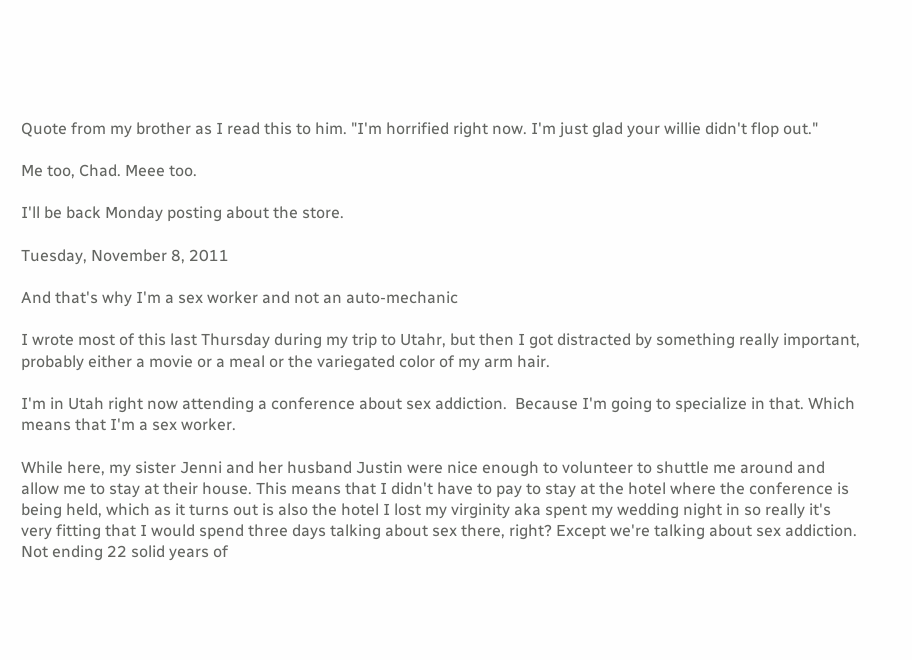Quote from my brother as I read this to him. "I'm horrified right now. I'm just glad your willie didn't flop out."

Me too, Chad. Meee too.

I'll be back Monday posting about the store.

Tuesday, November 8, 2011

And that's why I'm a sex worker and not an auto-mechanic

I wrote most of this last Thursday during my trip to Utahr, but then I got distracted by something really important, probably either a movie or a meal or the variegated color of my arm hair.

I'm in Utah right now attending a conference about sex addiction.  Because I'm going to specialize in that. Which means that I'm a sex worker.

While here, my sister Jenni and her husband Justin were nice enough to volunteer to shuttle me around and allow me to stay at their house. This means that I didn't have to pay to stay at the hotel where the conference is being held, which as it turns out is also the hotel I lost my virginity aka spent my wedding night in so really it's very fitting that I would spend three days talking about sex there, right? Except we're talking about sex addiction. Not ending 22 solid years of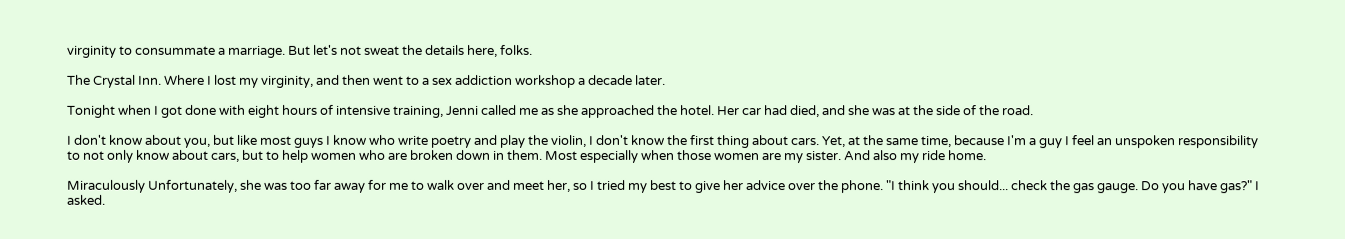virginity to consummate a marriage. But let's not sweat the details here, folks.

The Crystal Inn. Where I lost my virginity, and then went to a sex addiction workshop a decade later.

Tonight when I got done with eight hours of intensive training, Jenni called me as she approached the hotel. Her car had died, and she was at the side of the road.

I don't know about you, but like most guys I know who write poetry and play the violin, I don't know the first thing about cars. Yet, at the same time, because I'm a guy I feel an unspoken responsibility to not only know about cars, but to help women who are broken down in them. Most especially when those women are my sister. And also my ride home.

Miraculously Unfortunately, she was too far away for me to walk over and meet her, so I tried my best to give her advice over the phone. "I think you should... check the gas gauge. Do you have gas?" I asked.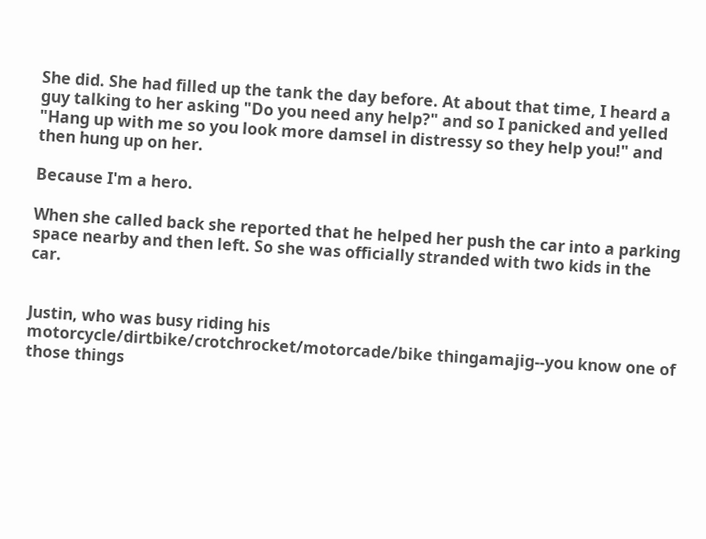She did. She had filled up the tank the day before. At about that time, I heard a guy talking to her asking "Do you need any help?" and so I panicked and yelled "Hang up with me so you look more damsel in distressy so they help you!" and then hung up on her.

Because I'm a hero.

When she called back she reported that he helped her push the car into a parking space nearby and then left. So she was officially stranded with two kids in the car.


Justin, who was busy riding his motorcycle/dirtbike/crotchrocket/motorcade/bike thingamajig--you know one of those things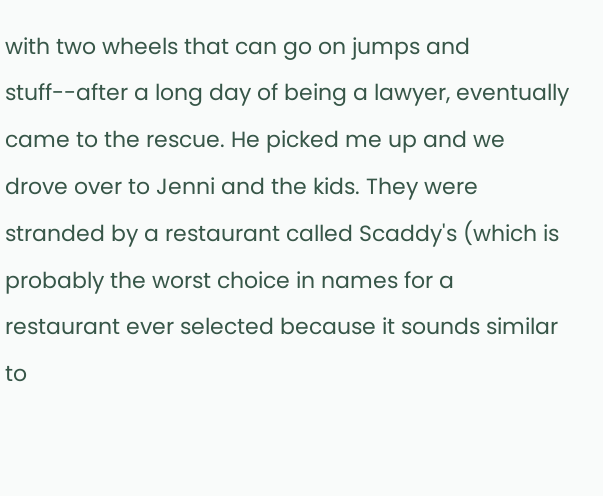with two wheels that can go on jumps and stuff--after a long day of being a lawyer, eventually came to the rescue. He picked me up and we drove over to Jenni and the kids. They were stranded by a restaurant called Scaddy's (which is probably the worst choice in names for a restaurant ever selected because it sounds similar to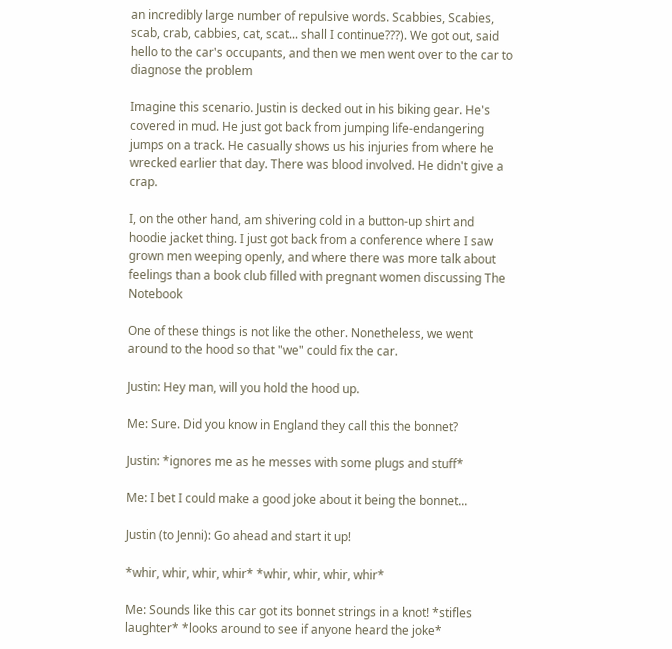an incredibly large number of repulsive words. Scabbies, Scabies, scab, crab, cabbies, cat, scat... shall I continue???). We got out, said hello to the car's occupants, and then we men went over to the car to diagnose the problem

Imagine this scenario. Justin is decked out in his biking gear. He's covered in mud. He just got back from jumping life-endangering jumps on a track. He casually shows us his injuries from where he wrecked earlier that day. There was blood involved. He didn't give a crap.

I, on the other hand, am shivering cold in a button-up shirt and hoodie jacket thing. I just got back from a conference where I saw grown men weeping openly, and where there was more talk about feelings than a book club filled with pregnant women discussing The Notebook

One of these things is not like the other. Nonetheless, we went around to the hood so that "we" could fix the car.

Justin: Hey man, will you hold the hood up.

Me: Sure. Did you know in England they call this the bonnet?

Justin: *ignores me as he messes with some plugs and stuff*

Me: I bet I could make a good joke about it being the bonnet...

Justin (to Jenni): Go ahead and start it up!

*whir, whir, whir, whir* *whir, whir, whir, whir*

Me: Sounds like this car got its bonnet strings in a knot! *stifles laughter* *looks around to see if anyone heard the joke*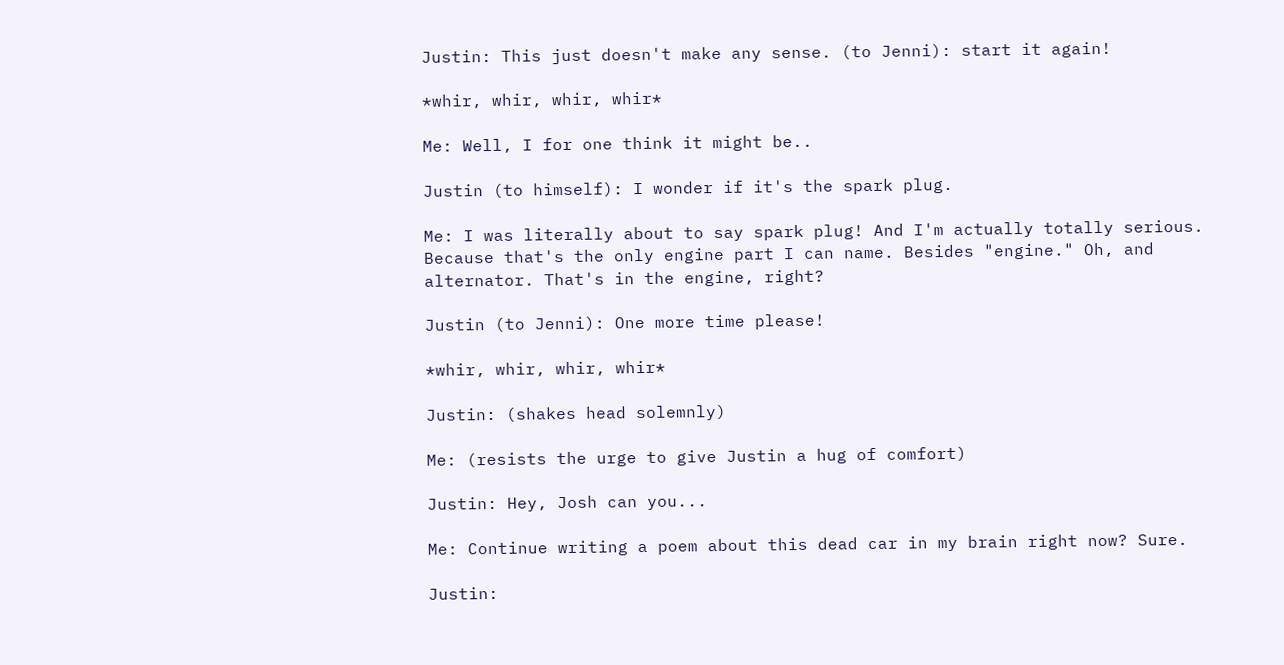Justin: This just doesn't make any sense. (to Jenni): start it again!

*whir, whir, whir, whir*

Me: Well, I for one think it might be..

Justin (to himself): I wonder if it's the spark plug.

Me: I was literally about to say spark plug! And I'm actually totally serious. Because that's the only engine part I can name. Besides "engine." Oh, and alternator. That's in the engine, right?

Justin (to Jenni): One more time please!

*whir, whir, whir, whir*

Justin: (shakes head solemnly)

Me: (resists the urge to give Justin a hug of comfort)

Justin: Hey, Josh can you...

Me: Continue writing a poem about this dead car in my brain right now? Sure.

Justin: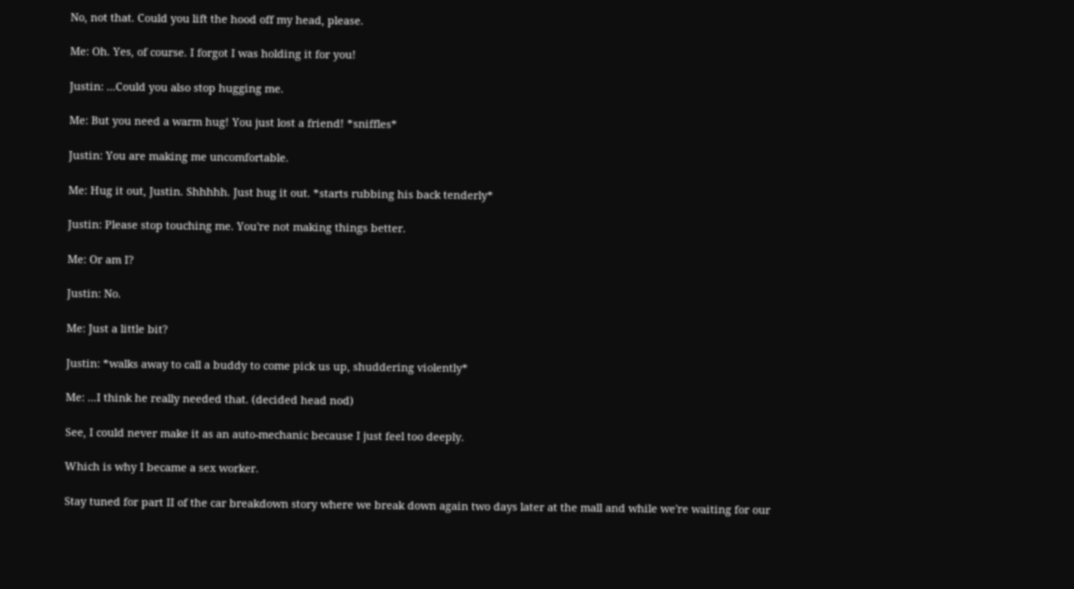No, not that. Could you lift the hood off my head, please.

Me: Oh. Yes, of course. I forgot I was holding it for you!

Justin: ...Could you also stop hugging me.

Me: But you need a warm hug! You just lost a friend! *sniffles*

Justin: You are making me uncomfortable.

Me: Hug it out, Justin. Shhhhh. Just hug it out. *starts rubbing his back tenderly*

Justin: Please stop touching me. You're not making things better.

Me: Or am I?

Justin: No.

Me: Just a little bit?

Justin: *walks away to call a buddy to come pick us up, shuddering violently*

Me: ...I think he really needed that. (decided head nod)

See, I could never make it as an auto-mechanic because I just feel too deeply.

Which is why I became a sex worker.

Stay tuned for part II of the car breakdown story where we break down again two days later at the mall and while we're waiting for our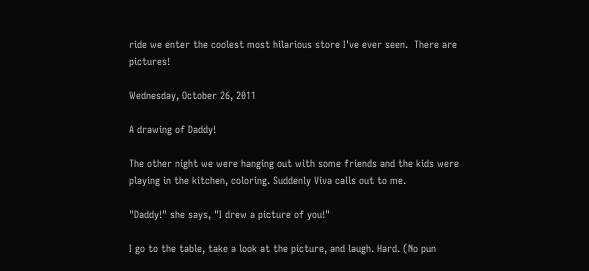ride we enter the coolest most hilarious store I've ever seen.  There are pictures!

Wednesday, October 26, 2011

A drawing of Daddy!

The other night we were hanging out with some friends and the kids were playing in the kitchen, coloring. Suddenly Viva calls out to me.

"Daddy!" she says, "I drew a picture of you!"

I go to the table, take a look at the picture, and laugh. Hard. (No pun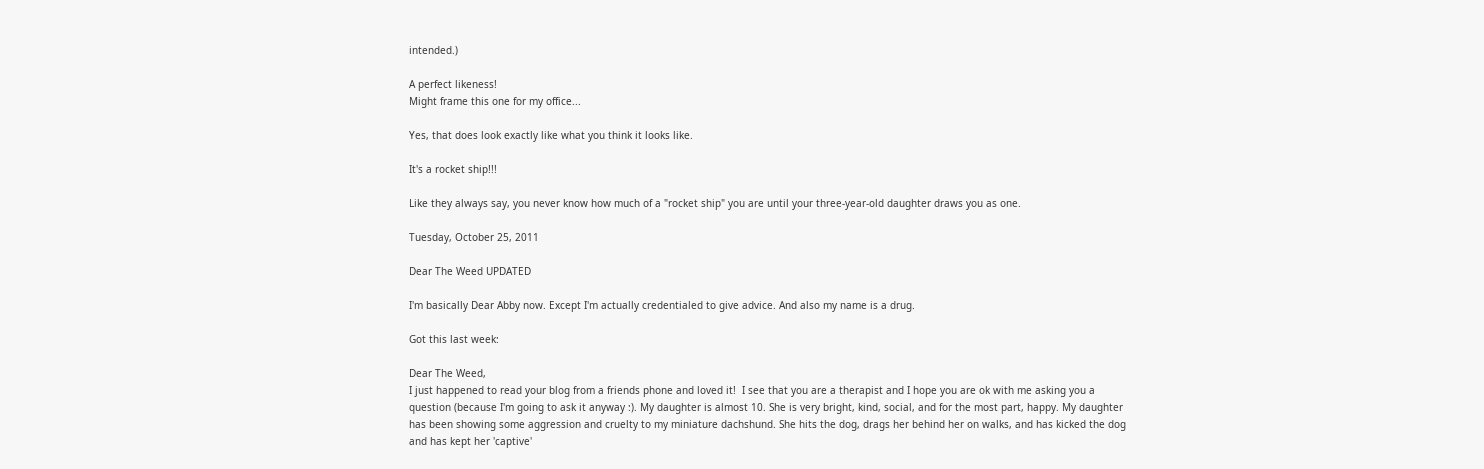intended.)

A perfect likeness!
Might frame this one for my office...

Yes, that does look exactly like what you think it looks like.

It's a rocket ship!!!

Like they always say, you never know how much of a "rocket ship" you are until your three-year-old daughter draws you as one.

Tuesday, October 25, 2011

Dear The Weed UPDATED

I'm basically Dear Abby now. Except I'm actually credentialed to give advice. And also my name is a drug.

Got this last week:

Dear The Weed,
I just happened to read your blog from a friends phone and loved it!  I see that you are a therapist and I hope you are ok with me asking you a question (because I'm going to ask it anyway :). My daughter is almost 10. She is very bright, kind, social, and for the most part, happy. My daughter has been showing some aggression and cruelty to my miniature dachshund. She hits the dog, drags her behind her on walks, and has kicked the dog and has kept her 'captive'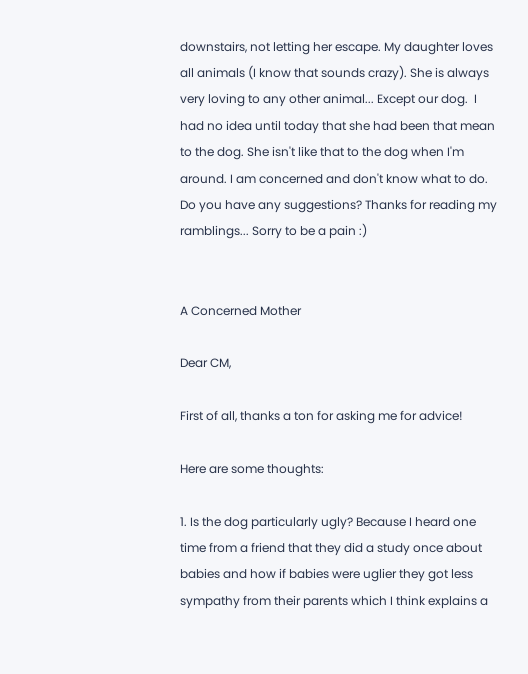downstairs, not letting her escape. My daughter loves all animals (I know that sounds crazy). She is always very loving to any other animal... Except our dog.  I had no idea until today that she had been that mean to the dog. She isn't like that to the dog when I'm around. I am concerned and don't know what to do. Do you have any suggestions? Thanks for reading my ramblings... Sorry to be a pain :)


A Concerned Mother

Dear CM,

First of all, thanks a ton for asking me for advice!

Here are some thoughts:

1. Is the dog particularly ugly? Because I heard one time from a friend that they did a study once about babies and how if babies were uglier they got less sympathy from their parents which I think explains a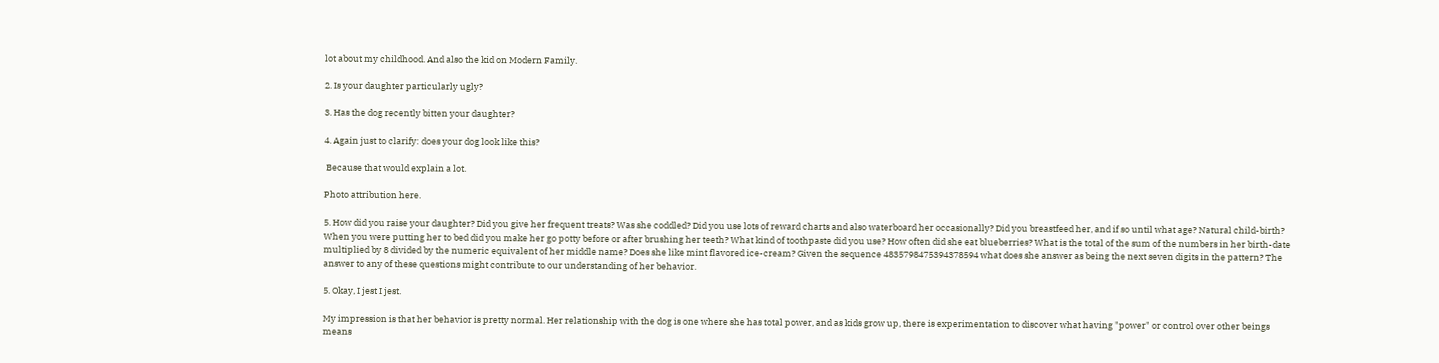lot about my childhood. And also the kid on Modern Family.

2. Is your daughter particularly ugly?

3. Has the dog recently bitten your daughter?

4. Again just to clarify: does your dog look like this?

 Because that would explain a lot.

Photo attribution here.

5. How did you raise your daughter? Did you give her frequent treats? Was she coddled? Did you use lots of reward charts and also waterboard her occasionally? Did you breastfeed her, and if so until what age? Natural child-birth? When you were putting her to bed did you make her go potty before or after brushing her teeth? What kind of toothpaste did you use? How often did she eat blueberries? What is the total of the sum of the numbers in her birth-date multiplied by 8 divided by the numeric equivalent of her middle name? Does she like mint flavored ice-cream? Given the sequence 4835798475394378594 what does she answer as being the next seven digits in the pattern? The answer to any of these questions might contribute to our understanding of her behavior.

5. Okay, I jest I jest.

My impression is that her behavior is pretty normal. Her relationship with the dog is one where she has total power, and as kids grow up, there is experimentation to discover what having "power" or control over other beings means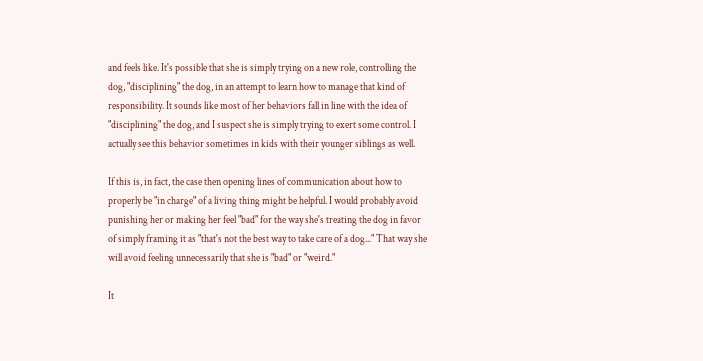and feels like. It's possible that she is simply trying on a new role, controlling the dog, "disciplining" the dog, in an attempt to learn how to manage that kind of responsibility. It sounds like most of her behaviors fall in line with the idea of "disciplining" the dog, and I suspect she is simply trying to exert some control. I actually see this behavior sometimes in kids with their younger siblings as well.

If this is, in fact, the case then opening lines of communication about how to properly be "in charge" of a living thing might be helpful. I would probably avoid punishing her or making her feel "bad" for the way she's treating the dog in favor of simply framing it as "that's not the best way to take care of a dog..." That way she will avoid feeling unnecessarily that she is "bad" or "weird."

It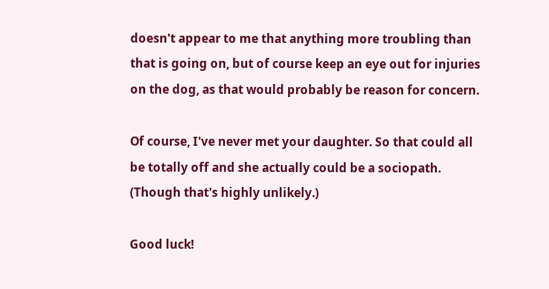doesn't appear to me that anything more troubling than that is going on, but of course keep an eye out for injuries on the dog, as that would probably be reason for concern.

Of course, I've never met your daughter. So that could all be totally off and she actually could be a sociopath. (Though that's highly unlikely.)

Good luck!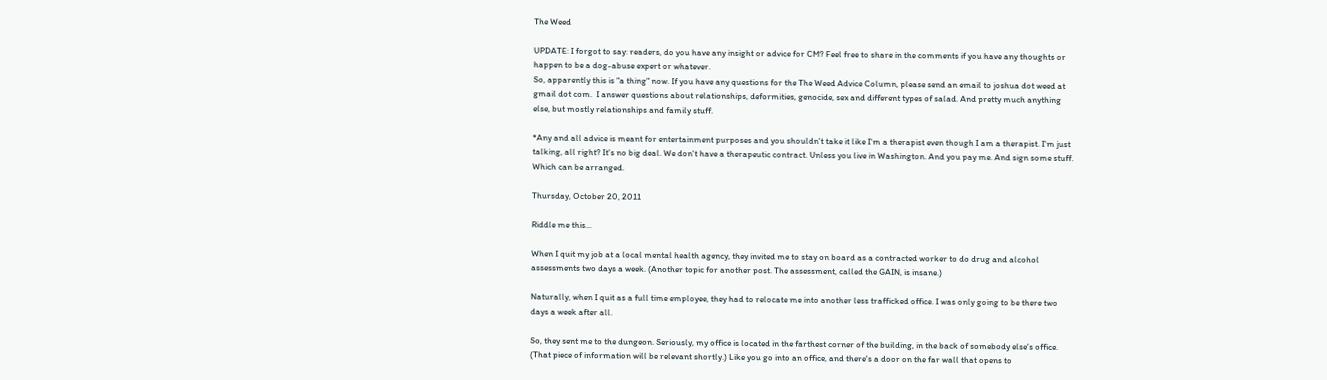The Weed

UPDATE: I forgot to say: readers, do you have any insight or advice for CM? Feel free to share in the comments if you have any thoughts or happen to be a dog-abuse expert or whatever.
So, apparently this is "a thing" now. If you have any questions for the The Weed Advice Column, please send an email to joshua dot weed at gmail dot com.  I answer questions about relationships, deformities, genocide, sex and different types of salad. And pretty much anything else, but mostly relationships and family stuff.

*Any and all advice is meant for entertainment purposes and you shouldn't take it like I'm a therapist even though I am a therapist. I'm just talking, all right? It's no big deal. We don't have a therapeutic contract. Unless you live in Washington. And you pay me. And sign some stuff. Which can be arranged.

Thursday, October 20, 2011

Riddle me this...

When I quit my job at a local mental health agency, they invited me to stay on board as a contracted worker to do drug and alcohol assessments two days a week. (Another topic for another post. The assessment, called the GAIN, is insane.)

Naturally, when I quit as a full time employee, they had to relocate me into another less trafficked office. I was only going to be there two days a week after all.

So, they sent me to the dungeon. Seriously, my office is located in the farthest corner of the building, in the back of somebody else's office. (That piece of information will be relevant shortly.) Like you go into an office, and there's a door on the far wall that opens to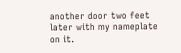another door two feet later with my nameplate on it.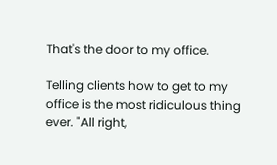That's the door to my office.

Telling clients how to get to my office is the most ridiculous thing ever. "All right,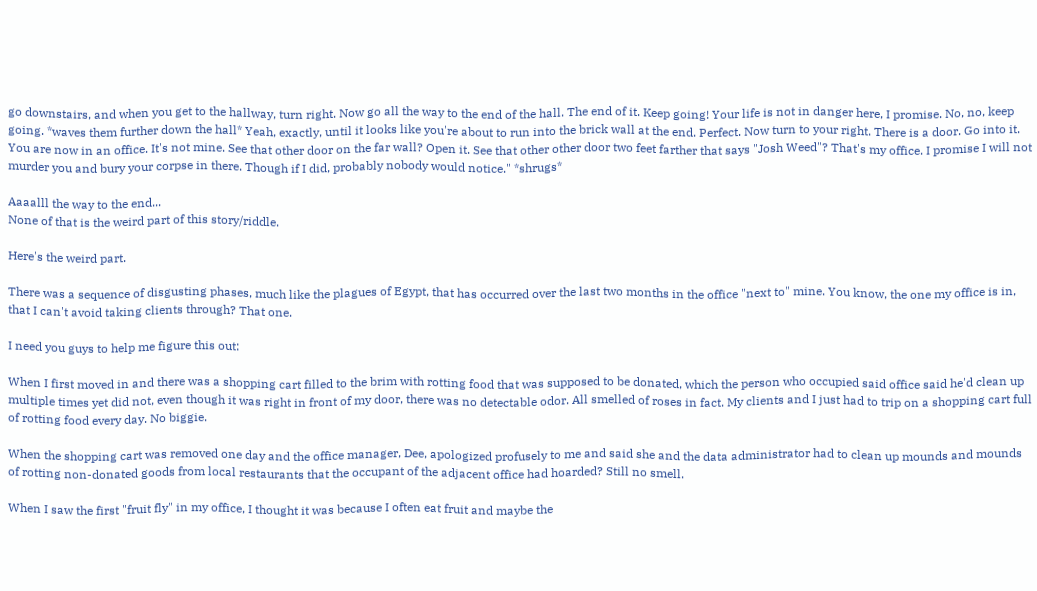go downstairs, and when you get to the hallway, turn right. Now go all the way to the end of the hall. The end of it. Keep going! Your life is not in danger here, I promise. No, no, keep going. *waves them further down the hall* Yeah, exactly, until it looks like you're about to run into the brick wall at the end. Perfect. Now turn to your right. There is a door. Go into it. You are now in an office. It's not mine. See that other door on the far wall? Open it. See that other other door two feet farther that says "Josh Weed"? That's my office. I promise I will not murder you and bury your corpse in there. Though if I did, probably nobody would notice." *shrugs*

Aaaalll the way to the end...
None of that is the weird part of this story/riddle.

Here's the weird part.

There was a sequence of disgusting phases, much like the plagues of Egypt, that has occurred over the last two months in the office "next to" mine. You know, the one my office is in, that I can't avoid taking clients through? That one.

I need you guys to help me figure this out:

When I first moved in and there was a shopping cart filled to the brim with rotting food that was supposed to be donated, which the person who occupied said office said he'd clean up multiple times yet did not, even though it was right in front of my door, there was no detectable odor. All smelled of roses in fact. My clients and I just had to trip on a shopping cart full of rotting food every day. No biggie.

When the shopping cart was removed one day and the office manager, Dee, apologized profusely to me and said she and the data administrator had to clean up mounds and mounds of rotting non-donated goods from local restaurants that the occupant of the adjacent office had hoarded? Still no smell.

When I saw the first "fruit fly" in my office, I thought it was because I often eat fruit and maybe the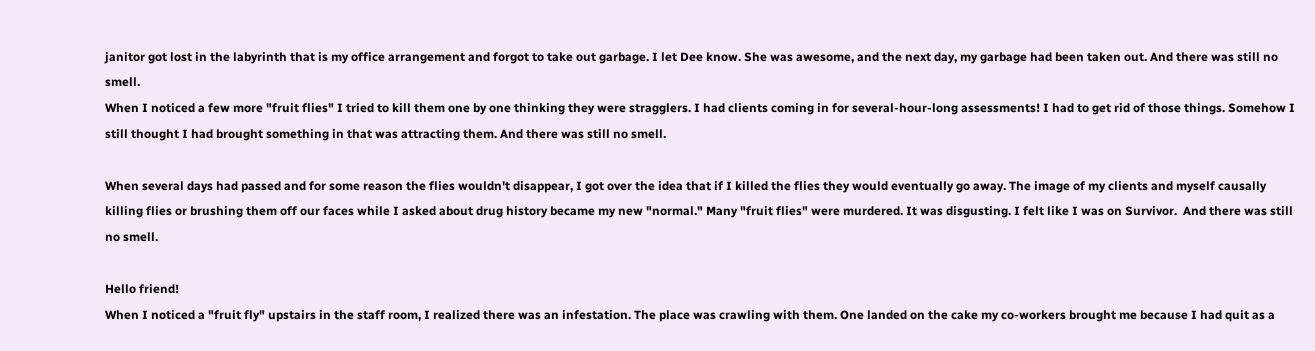janitor got lost in the labyrinth that is my office arrangement and forgot to take out garbage. I let Dee know. She was awesome, and the next day, my garbage had been taken out. And there was still no smell.
When I noticed a few more "fruit flies" I tried to kill them one by one thinking they were stragglers. I had clients coming in for several-hour-long assessments! I had to get rid of those things. Somehow I still thought I had brought something in that was attracting them. And there was still no smell.

When several days had passed and for some reason the flies wouldn't disappear, I got over the idea that if I killed the flies they would eventually go away. The image of my clients and myself causally killing flies or brushing them off our faces while I asked about drug history became my new "normal." Many "fruit flies" were murdered. It was disgusting. I felt like I was on Survivor.  And there was still no smell.

Hello friend!
When I noticed a "fruit fly" upstairs in the staff room, I realized there was an infestation. The place was crawling with them. One landed on the cake my co-workers brought me because I had quit as a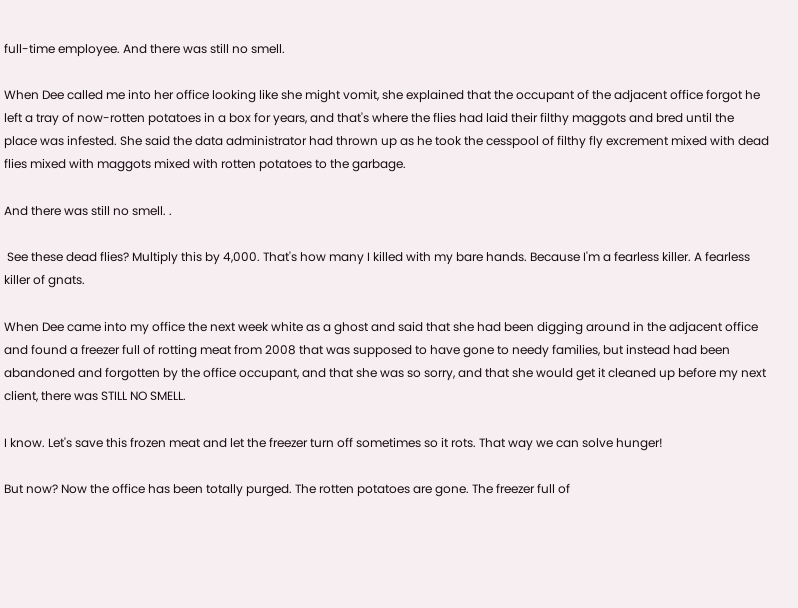full-time employee. And there was still no smell.

When Dee called me into her office looking like she might vomit, she explained that the occupant of the adjacent office forgot he left a tray of now-rotten potatoes in a box for years, and that's where the flies had laid their filthy maggots and bred until the place was infested. She said the data administrator had thrown up as he took the cesspool of filthy fly excrement mixed with dead flies mixed with maggots mixed with rotten potatoes to the garbage.

And there was still no smell. .

 See these dead flies? Multiply this by 4,000. That's how many I killed with my bare hands. Because I'm a fearless killer. A fearless killer of gnats.

When Dee came into my office the next week white as a ghost and said that she had been digging around in the adjacent office and found a freezer full of rotting meat from 2008 that was supposed to have gone to needy families, but instead had been abandoned and forgotten by the office occupant, and that she was so sorry, and that she would get it cleaned up before my next client, there was STILL NO SMELL.

I know. Let's save this frozen meat and let the freezer turn off sometimes so it rots. That way we can solve hunger!

But now? Now the office has been totally purged. The rotten potatoes are gone. The freezer full of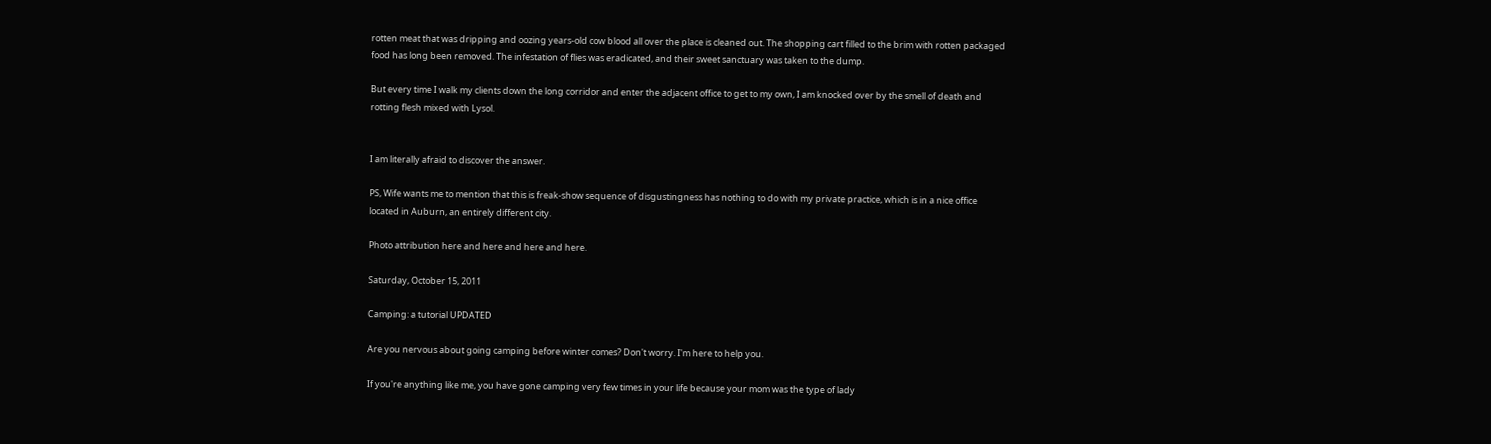rotten meat that was dripping and oozing years-old cow blood all over the place is cleaned out. The shopping cart filled to the brim with rotten packaged food has long been removed. The infestation of flies was eradicated, and their sweet sanctuary was taken to the dump.

But every time I walk my clients down the long corridor and enter the adjacent office to get to my own, I am knocked over by the smell of death and rotting flesh mixed with Lysol.


I am literally afraid to discover the answer.

PS, Wife wants me to mention that this is freak-show sequence of disgustingness has nothing to do with my private practice, which is in a nice office located in Auburn, an entirely different city.

Photo attribution here and here and here and here.

Saturday, October 15, 2011

Camping: a tutorial UPDATED

Are you nervous about going camping before winter comes? Don't worry. I'm here to help you.

If you're anything like me, you have gone camping very few times in your life because your mom was the type of lady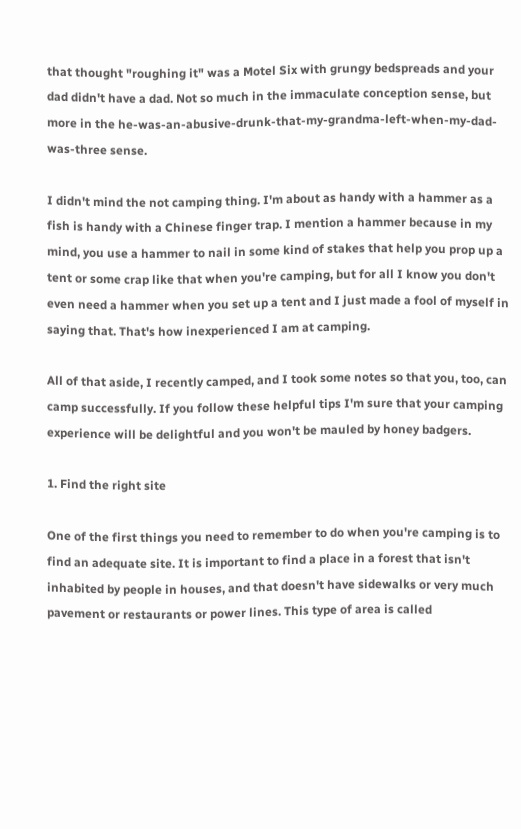that thought "roughing it" was a Motel Six with grungy bedspreads and your dad didn't have a dad. Not so much in the immaculate conception sense, but more in the he-was-an-abusive-drunk-that-my-grandma-left-when-my-dad-was-three sense.

I didn't mind the not camping thing. I'm about as handy with a hammer as a fish is handy with a Chinese finger trap. I mention a hammer because in my mind, you use a hammer to nail in some kind of stakes that help you prop up a tent or some crap like that when you're camping, but for all I know you don't even need a hammer when you set up a tent and I just made a fool of myself in saying that. That's how inexperienced I am at camping.

All of that aside, I recently camped, and I took some notes so that you, too, can camp successfully. If you follow these helpful tips I'm sure that your camping experience will be delightful and you won't be mauled by honey badgers.

1. Find the right site

One of the first things you need to remember to do when you're camping is to find an adequate site. It is important to find a place in a forest that isn't inhabited by people in houses, and that doesn't have sidewalks or very much pavement or restaurants or power lines. This type of area is called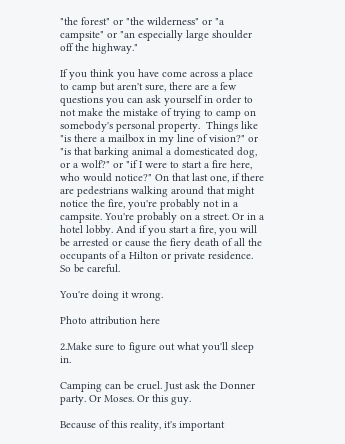"the forest" or "the wilderness" or "a campsite" or "an especially large shoulder off the highway."

If you think you have come across a place to camp but aren't sure, there are a few questions you can ask yourself in order to not make the mistake of trying to camp on somebody's personal property.  Things like "is there a mailbox in my line of vision?" or "is that barking animal a domesticated dog, or a wolf?" or "if I were to start a fire here, who would notice?" On that last one, if there are pedestrians walking around that might notice the fire, you're probably not in a campsite. You're probably on a street. Or in a hotel lobby. And if you start a fire, you will be arrested or cause the fiery death of all the occupants of a Hilton or private residence. So be careful.

You're doing it wrong.

Photo attribution here

2.Make sure to figure out what you'll sleep in.

Camping can be cruel. Just ask the Donner party. Or Moses. Or this guy.

Because of this reality, it's important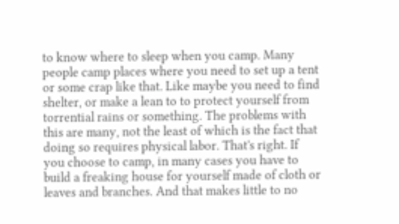to know where to sleep when you camp. Many people camp places where you need to set up a tent or some crap like that. Like maybe you need to find shelter, or make a lean to to protect yourself from torrential rains or something. The problems with this are many, not the least of which is the fact that doing so requires physical labor. That's right. If you choose to camp, in many cases you have to build a freaking house for yourself made of cloth or leaves and branches. And that makes little to no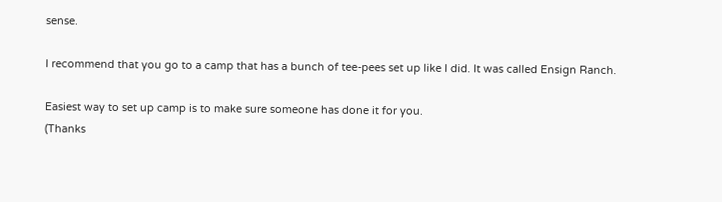sense.

I recommend that you go to a camp that has a bunch of tee-pees set up like I did. It was called Ensign Ranch.

Easiest way to set up camp is to make sure someone has done it for you.
(Thanks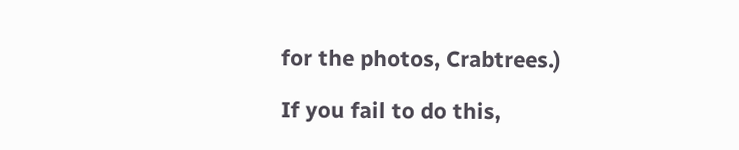for the photos, Crabtrees.)

If you fail to do this,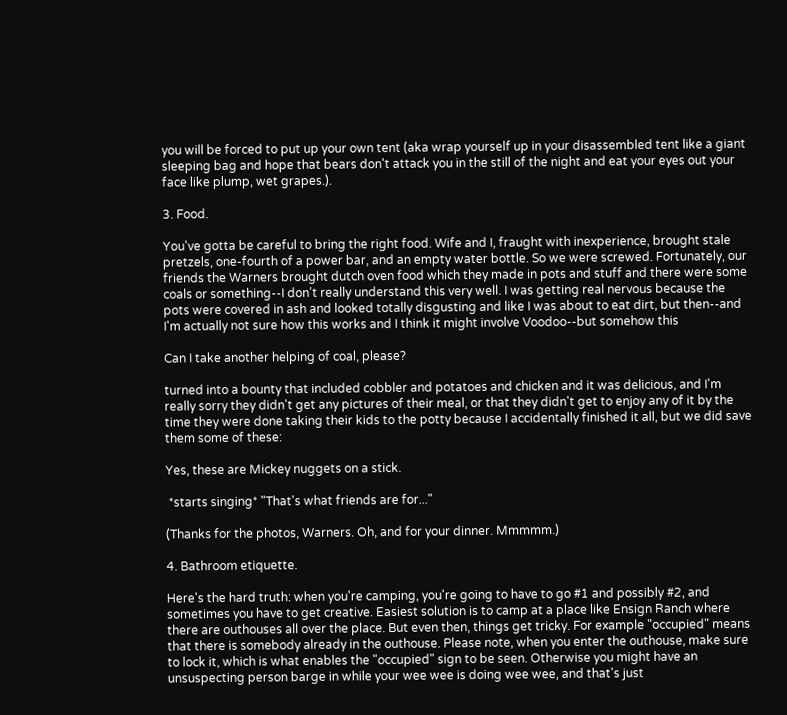you will be forced to put up your own tent (aka wrap yourself up in your disassembled tent like a giant sleeping bag and hope that bears don't attack you in the still of the night and eat your eyes out your face like plump, wet grapes.).

3. Food.

You've gotta be careful to bring the right food. Wife and I, fraught with inexperience, brought stale pretzels, one-fourth of a power bar, and an empty water bottle. So we were screwed. Fortunately, our friends the Warners brought dutch oven food which they made in pots and stuff and there were some coals or something--I don't really understand this very well. I was getting real nervous because the pots were covered in ash and looked totally disgusting and like I was about to eat dirt, but then--and I'm actually not sure how this works and I think it might involve Voodoo--but somehow this

Can I take another helping of coal, please?

turned into a bounty that included cobbler and potatoes and chicken and it was delicious, and I'm really sorry they didn't get any pictures of their meal, or that they didn't get to enjoy any of it by the time they were done taking their kids to the potty because I accidentally finished it all, but we did save them some of these:

Yes, these are Mickey nuggets on a stick.

 *starts singing* "That's what friends are for..."

(Thanks for the photos, Warners. Oh, and for your dinner. Mmmmm.)

4. Bathroom etiquette.

Here's the hard truth: when you're camping, you're going to have to go #1 and possibly #2, and sometimes you have to get creative. Easiest solution is to camp at a place like Ensign Ranch where there are outhouses all over the place. But even then, things get tricky. For example "occupied" means that there is somebody already in the outhouse. Please note, when you enter the outhouse, make sure to lock it, which is what enables the "occupied" sign to be seen. Otherwise you might have an unsuspecting person barge in while your wee wee is doing wee wee, and that's just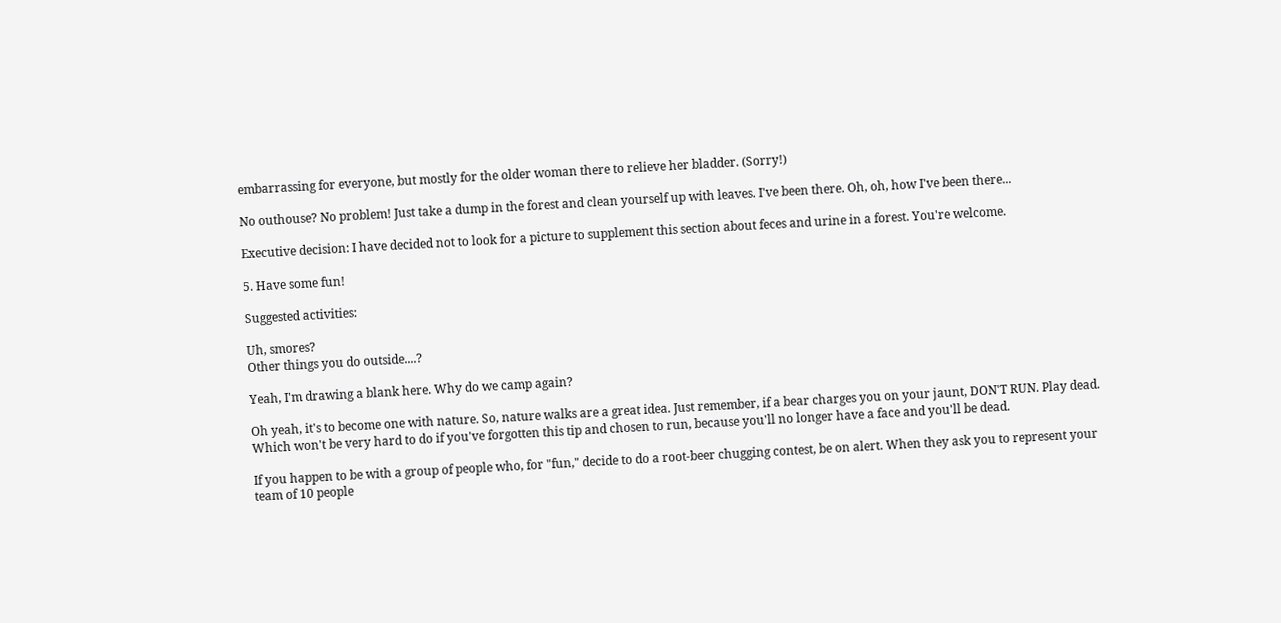embarrassing for everyone, but mostly for the older woman there to relieve her bladder. (Sorry!)

No outhouse? No problem! Just take a dump in the forest and clean yourself up with leaves. I've been there. Oh, oh, how I've been there...

Executive decision: I have decided not to look for a picture to supplement this section about feces and urine in a forest. You're welcome.

5. Have some fun!

Suggested activities:

Uh, smores?
Other things you do outside....?

Yeah, I'm drawing a blank here. Why do we camp again?

Oh yeah, it's to become one with nature. So, nature walks are a great idea. Just remember, if a bear charges you on your jaunt, DON'T RUN. Play dead. Which won't be very hard to do if you've forgotten this tip and chosen to run, because you'll no longer have a face and you'll be dead.

If you happen to be with a group of people who, for "fun," decide to do a root-beer chugging contest, be on alert. When they ask you to represent your team of 10 people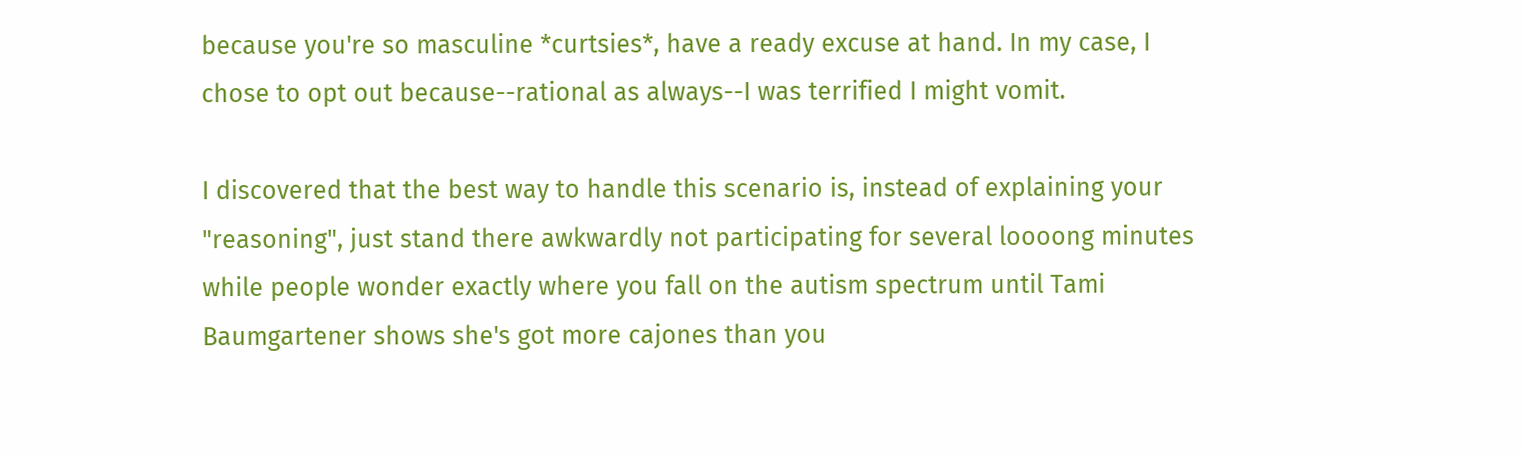because you're so masculine *curtsies*, have a ready excuse at hand. In my case, I chose to opt out because--rational as always--I was terrified I might vomit.

I discovered that the best way to handle this scenario is, instead of explaining your "reasoning", just stand there awkwardly not participating for several loooong minutes while people wonder exactly where you fall on the autism spectrum until Tami Baumgartener shows she's got more cajones than you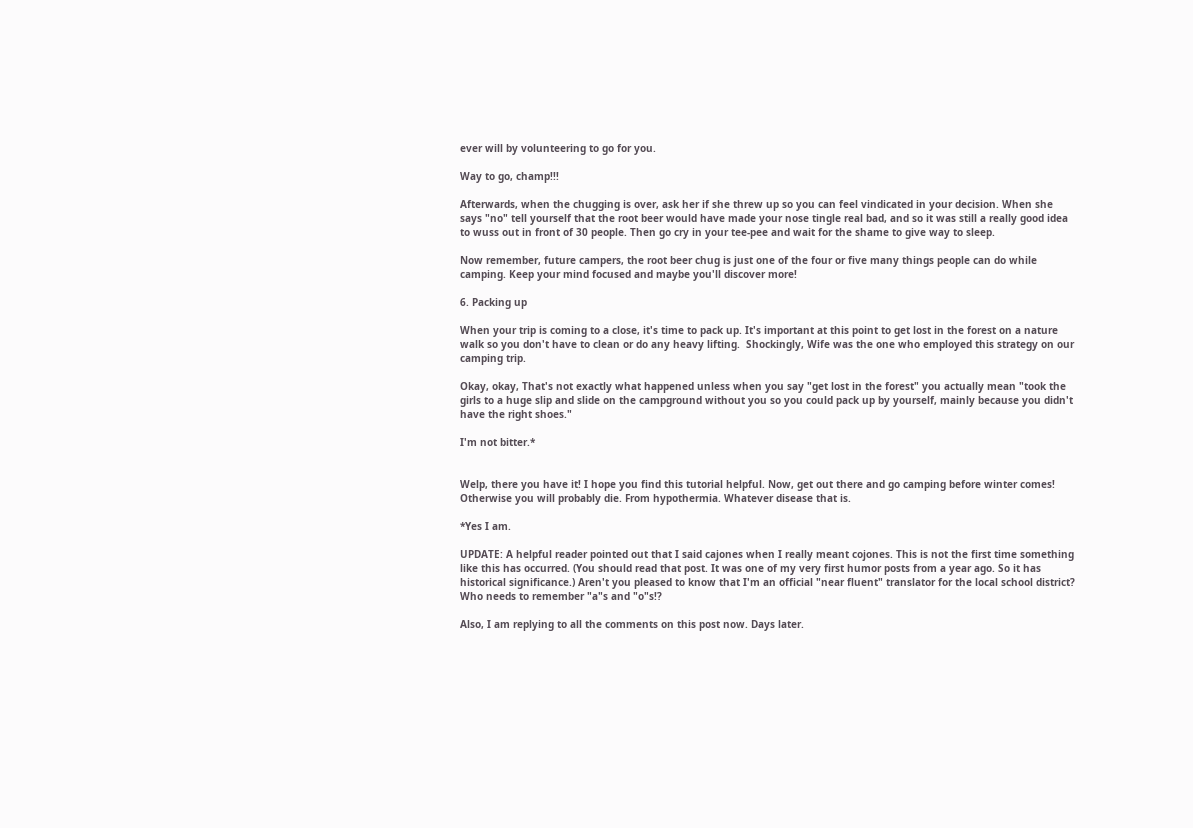ever will by volunteering to go for you.

Way to go, champ!!!

Afterwards, when the chugging is over, ask her if she threw up so you can feel vindicated in your decision. When she says "no" tell yourself that the root beer would have made your nose tingle real bad, and so it was still a really good idea to wuss out in front of 30 people. Then go cry in your tee-pee and wait for the shame to give way to sleep.

Now remember, future campers, the root beer chug is just one of the four or five many things people can do while camping. Keep your mind focused and maybe you'll discover more!

6. Packing up

When your trip is coming to a close, it's time to pack up. It's important at this point to get lost in the forest on a nature walk so you don't have to clean or do any heavy lifting.  Shockingly, Wife was the one who employed this strategy on our camping trip.

Okay, okay, That's not exactly what happened unless when you say "get lost in the forest" you actually mean "took the girls to a huge slip and slide on the campground without you so you could pack up by yourself, mainly because you didn't have the right shoes."

I'm not bitter.*


Welp, there you have it! I hope you find this tutorial helpful. Now, get out there and go camping before winter comes! Otherwise you will probably die. From hypothermia. Whatever disease that is.

*Yes I am.

UPDATE: A helpful reader pointed out that I said cajones when I really meant cojones. This is not the first time something like this has occurred. (You should read that post. It was one of my very first humor posts from a year ago. So it has historical significance.) Aren't you pleased to know that I'm an official "near fluent" translator for the local school district? Who needs to remember "a"s and "o"s!?

Also, I am replying to all the comments on this post now. Days later.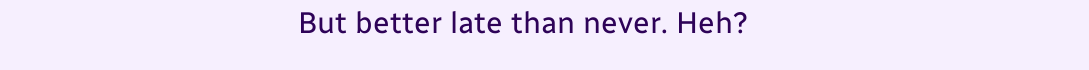But better late than never. Heh?